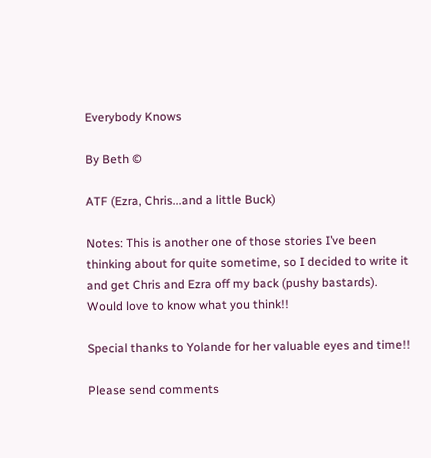Everybody Knows

By Beth ©

ATF (Ezra, Chris...and a little Buck)

Notes: This is another one of those stories I’ve been thinking about for quite sometime, so I decided to write it and get Chris and Ezra off my back (pushy bastards). Would love to know what you think!!

Special thanks to Yolande for her valuable eyes and time!!

Please send comments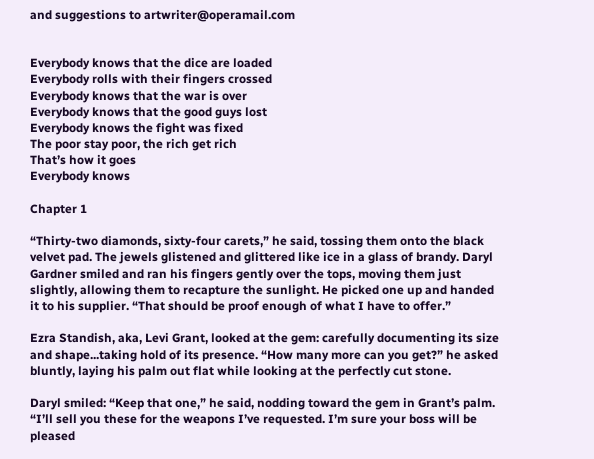and suggestions to artwriter@operamail.com


Everybody knows that the dice are loaded
Everybody rolls with their fingers crossed
Everybody knows that the war is over
Everybody knows that the good guys lost
Everybody knows the fight was fixed
The poor stay poor, the rich get rich
That’s how it goes
Everybody knows

Chapter 1

“Thirty-two diamonds, sixty-four carets,” he said, tossing them onto the black velvet pad. The jewels glistened and glittered like ice in a glass of brandy. Daryl Gardner smiled and ran his fingers gently over the tops, moving them just slightly, allowing them to recapture the sunlight. He picked one up and handed it to his supplier. “That should be proof enough of what I have to offer.”

Ezra Standish, aka, Levi Grant, looked at the gem: carefully documenting its size and shape...taking hold of its presence. “How many more can you get?” he asked bluntly, laying his palm out flat while looking at the perfectly cut stone.

Daryl smiled: “Keep that one,” he said, nodding toward the gem in Grant’s palm. “I’ll sell you these for the weapons I’ve requested. I’m sure your boss will be pleased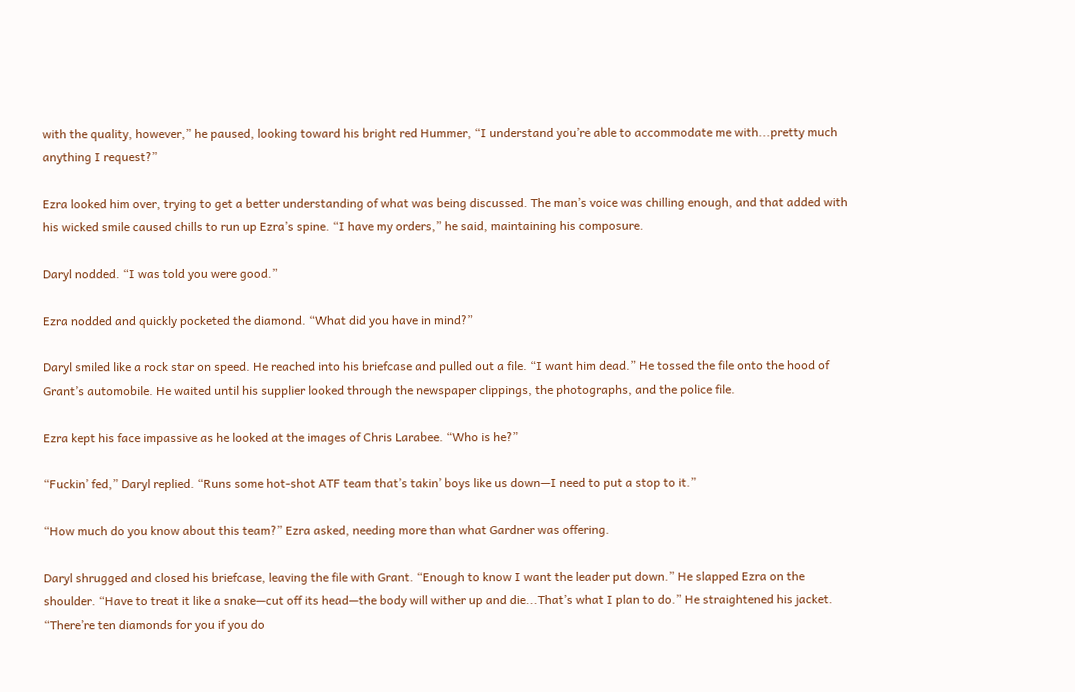with the quality, however,” he paused, looking toward his bright red Hummer, “I understand you’re able to accommodate me with...pretty much anything I request?”

Ezra looked him over, trying to get a better understanding of what was being discussed. The man’s voice was chilling enough, and that added with his wicked smile caused chills to run up Ezra’s spine. “I have my orders,” he said, maintaining his composure.

Daryl nodded. “I was told you were good.”

Ezra nodded and quickly pocketed the diamond. “What did you have in mind?”

Daryl smiled like a rock star on speed. He reached into his briefcase and pulled out a file. “I want him dead.” He tossed the file onto the hood of Grant’s automobile. He waited until his supplier looked through the newspaper clippings, the photographs, and the police file.

Ezra kept his face impassive as he looked at the images of Chris Larabee. “Who is he?”

“Fuckin’ fed,” Daryl replied. “Runs some hot-shot ATF team that’s takin’ boys like us down—I need to put a stop to it.”

“How much do you know about this team?” Ezra asked, needing more than what Gardner was offering.

Daryl shrugged and closed his briefcase, leaving the file with Grant. “Enough to know I want the leader put down.” He slapped Ezra on the shoulder. “Have to treat it like a snake—cut off its head—the body will wither up and die...That’s what I plan to do.” He straightened his jacket. “There’re ten diamonds for you if you do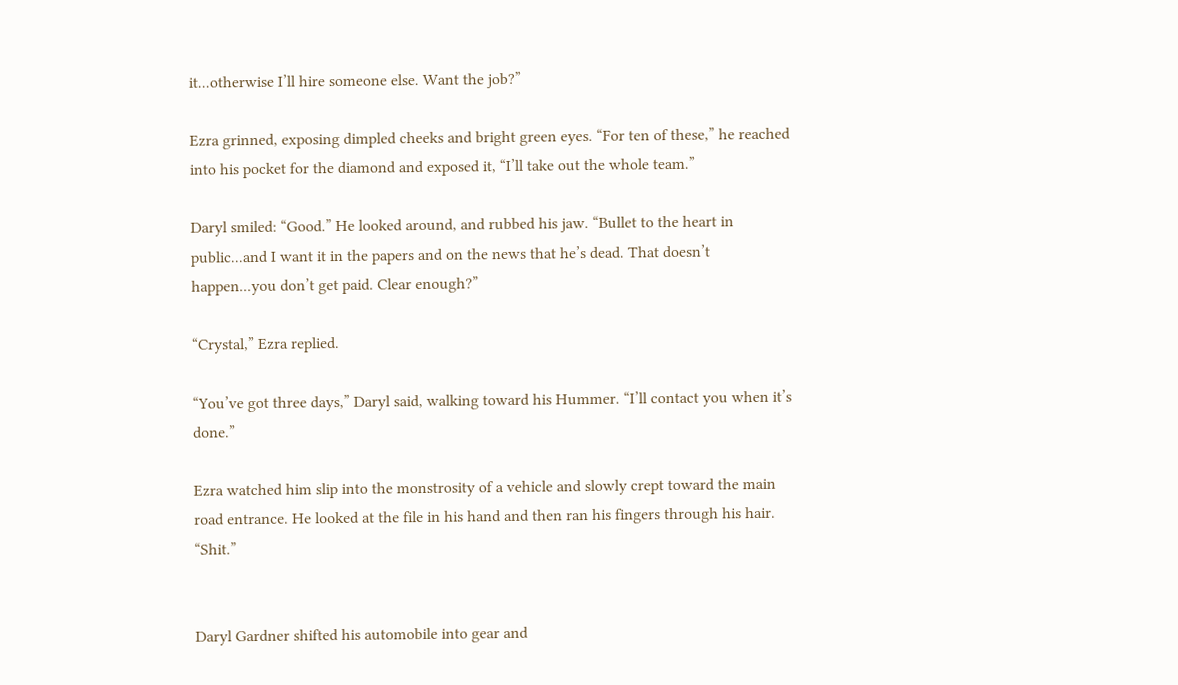it...otherwise I’ll hire someone else. Want the job?”

Ezra grinned, exposing dimpled cheeks and bright green eyes. “For ten of these,” he reached into his pocket for the diamond and exposed it, “I’ll take out the whole team.”

Daryl smiled: “Good.” He looked around, and rubbed his jaw. “Bullet to the heart in public...and I want it in the papers and on the news that he’s dead. That doesn’t happen...you don’t get paid. Clear enough?”

“Crystal,” Ezra replied.

“You’ve got three days,” Daryl said, walking toward his Hummer. “I’ll contact you when it’s done.”

Ezra watched him slip into the monstrosity of a vehicle and slowly crept toward the main road entrance. He looked at the file in his hand and then ran his fingers through his hair. “Shit.”


Daryl Gardner shifted his automobile into gear and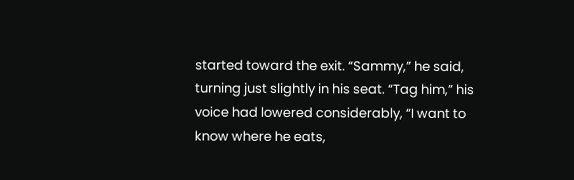started toward the exit. “Sammy,” he said, turning just slightly in his seat. “Tag him,” his voice had lowered considerably, “I want to know where he eats,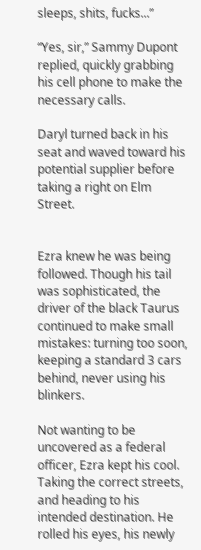sleeps, shits, fucks...”

“Yes, sir,” Sammy Dupont replied, quickly grabbing his cell phone to make the necessary calls.

Daryl turned back in his seat and waved toward his potential supplier before taking a right on Elm Street.


Ezra knew he was being followed. Though his tail was sophisticated, the driver of the black Taurus continued to make small mistakes: turning too soon, keeping a standard 3 cars behind, never using his blinkers.

Not wanting to be uncovered as a federal officer, Ezra kept his cool. Taking the correct streets, and heading to his intended destination. He rolled his eyes, his newly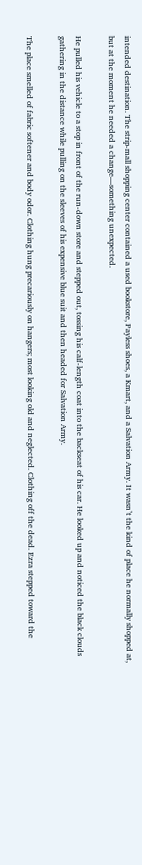intended destination. The strip-mall shopping center contained a used bookstore, Payless shoes, a Kmart, and a Salvation Army. It wasn’t the kind of place he normally shopped at, but at the moment he needed a change—something unexpected.

He pulled his vehicle to a stop in front of the run-down store and stepped out, tossing his calf-length coat into the backseat of his car. He looked up and noticed the black clouds gathering in the distance while pulling on the sleeves of his expensive blue suit and then headed for Salvation Army.

The place smelled of fabric softener and body odor. Clothing hung precariously on hangers; most looking old and neglected. Clothing off the dead. Ezra stepped toward the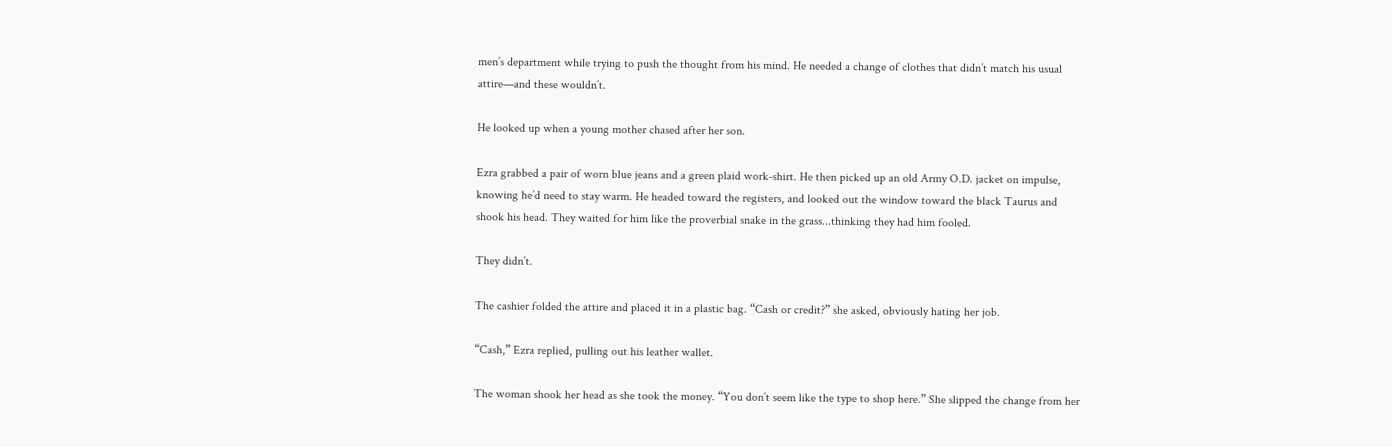men’s department while trying to push the thought from his mind. He needed a change of clothes that didn’t match his usual attire—and these wouldn’t.

He looked up when a young mother chased after her son.

Ezra grabbed a pair of worn blue jeans and a green plaid work-shirt. He then picked up an old Army O.D. jacket on impulse, knowing he’d need to stay warm. He headed toward the registers, and looked out the window toward the black Taurus and shook his head. They waited for him like the proverbial snake in the grass...thinking they had him fooled.

They didn’t.

The cashier folded the attire and placed it in a plastic bag. “Cash or credit?” she asked, obviously hating her job.

“Cash,” Ezra replied, pulling out his leather wallet.

The woman shook her head as she took the money. “You don’t seem like the type to shop here.” She slipped the change from her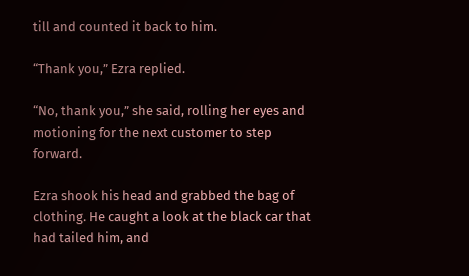till and counted it back to him.

“Thank you,” Ezra replied.

“No, thank you,” she said, rolling her eyes and motioning for the next customer to step forward.

Ezra shook his head and grabbed the bag of clothing. He caught a look at the black car that had tailed him, and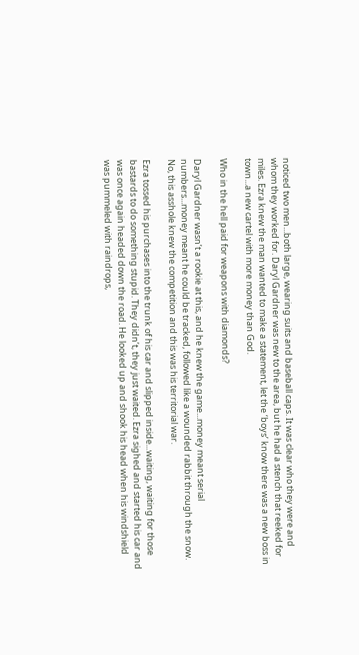noticed two men...both large, wearing suits and baseball caps. It was clear who they were and whom they worked for. Daryl Gardner was new to the area, but he had a stench that reeked for miles. Ezra knew the man wanted to make a statement, let the ‘boys’ know there was a new boss in town...a new cartel with more money than God.

Who in the hell paid for weapons with diamonds?

Daryl Gardner wasn’t a rookie at this, and he knew the game...money meant serial numbers...money meant he could be tracked, followed like a wounded rabbit through the snow. No, this asshole knew the competition and this was his territorial war.

Ezra tossed his purchases into the trunk of his car and slipped inside...waiting, waiting for those bastards to do something stupid. They didn’t, they just waited. Ezra sighed and started his car and was once again headed down the road. He looked up and shook his head when his windshield was pummeled with raindrops,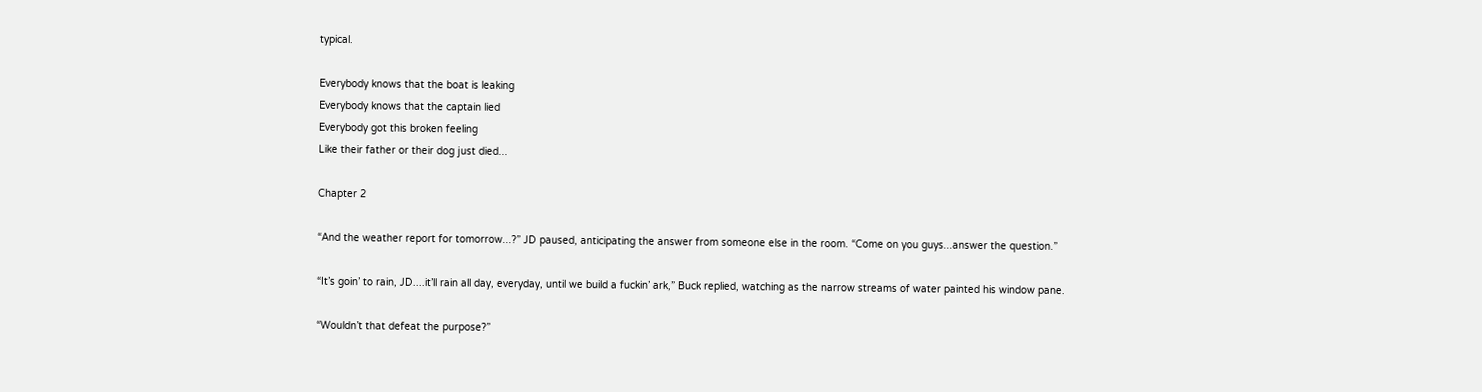typical.

Everybody knows that the boat is leaking
Everybody knows that the captain lied
Everybody got this broken feeling
Like their father or their dog just died...

Chapter 2

“And the weather report for tomorrow...?” JD paused, anticipating the answer from someone else in the room. “Come on you guys...answer the question.”

“It’s goin’ to rain, JD....it’ll rain all day, everyday, until we build a fuckin’ ark,” Buck replied, watching as the narrow streams of water painted his window pane.

“Wouldn’t that defeat the purpose?”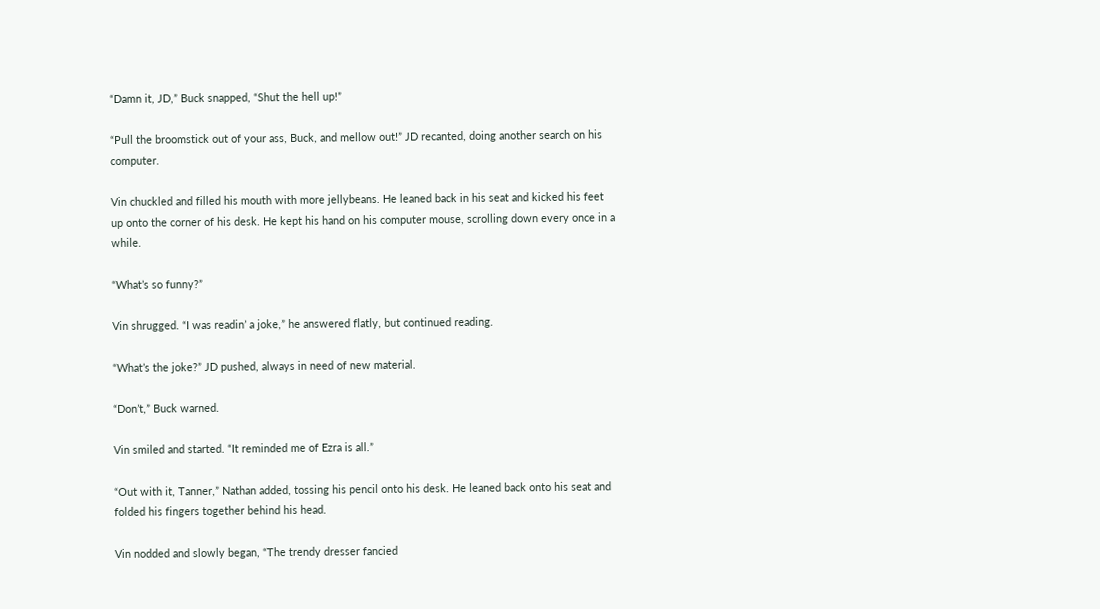“Damn it, JD,” Buck snapped, “Shut the hell up!”

“Pull the broomstick out of your ass, Buck, and mellow out!” JD recanted, doing another search on his computer.

Vin chuckled and filled his mouth with more jellybeans. He leaned back in his seat and kicked his feet up onto the corner of his desk. He kept his hand on his computer mouse, scrolling down every once in a while.

“What’s so funny?”

Vin shrugged. “I was readin’ a joke,” he answered flatly, but continued reading.

“What’s the joke?” JD pushed, always in need of new material.

“Don’t,” Buck warned.

Vin smiled and started. “It reminded me of Ezra is all.”

“Out with it, Tanner,” Nathan added, tossing his pencil onto his desk. He leaned back onto his seat and folded his fingers together behind his head.

Vin nodded and slowly began, “The trendy dresser fancied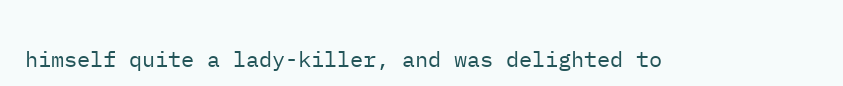himself quite a lady-killer, and was delighted to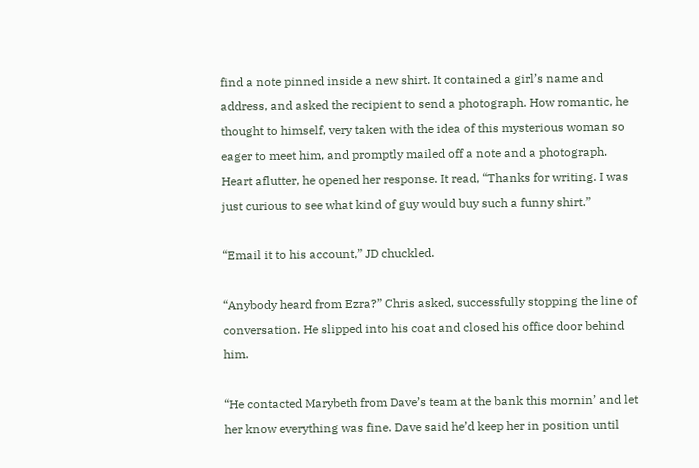find a note pinned inside a new shirt. It contained a girl’s name and address, and asked the recipient to send a photograph. How romantic, he thought to himself, very taken with the idea of this mysterious woman so eager to meet him, and promptly mailed off a note and a photograph. Heart aflutter, he opened her response. It read, “Thanks for writing. I was just curious to see what kind of guy would buy such a funny shirt.”

“Email it to his account,” JD chuckled.

“Anybody heard from Ezra?” Chris asked, successfully stopping the line of conversation. He slipped into his coat and closed his office door behind him.

“He contacted Marybeth from Dave’s team at the bank this mornin’ and let her know everything was fine. Dave said he’d keep her in position until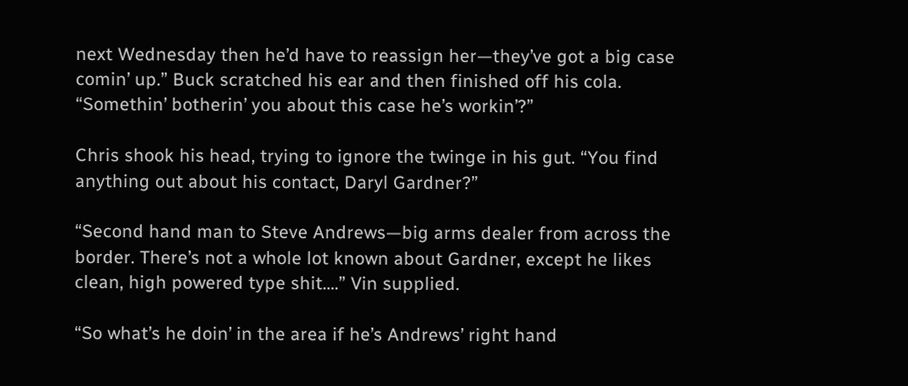next Wednesday then he’d have to reassign her—they’ve got a big case comin’ up.” Buck scratched his ear and then finished off his cola. “Somethin’ botherin’ you about this case he’s workin’?”

Chris shook his head, trying to ignore the twinge in his gut. “You find anything out about his contact, Daryl Gardner?”

“Second hand man to Steve Andrews—big arms dealer from across the border. There’s not a whole lot known about Gardner, except he likes clean, high powered type shit....” Vin supplied.

“So what’s he doin’ in the area if he’s Andrews’ right hand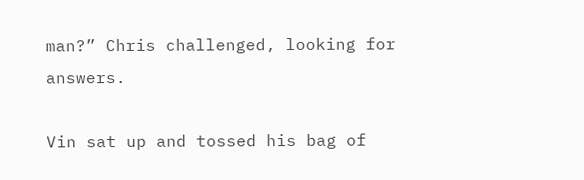man?” Chris challenged, looking for answers.

Vin sat up and tossed his bag of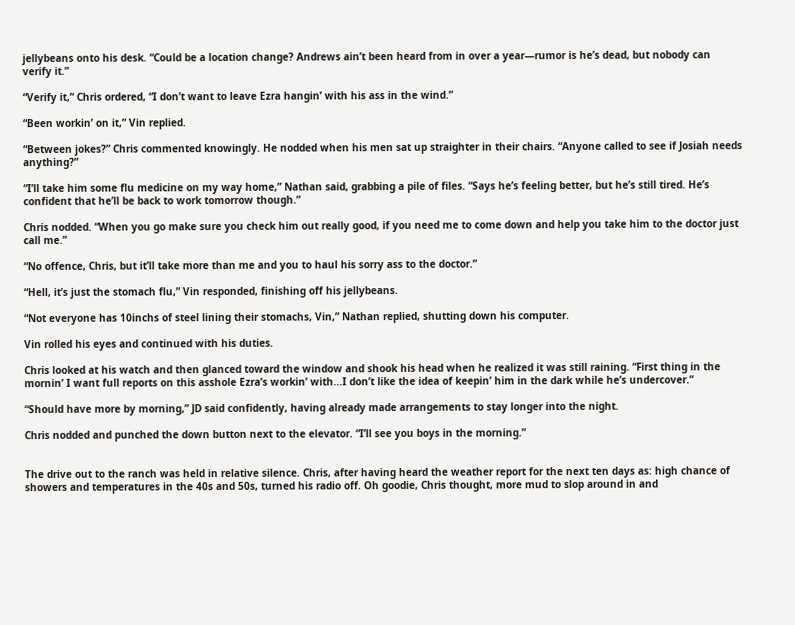jellybeans onto his desk. “Could be a location change? Andrews ain’t been heard from in over a year—rumor is he’s dead, but nobody can verify it.”

“Verify it,” Chris ordered, “I don’t want to leave Ezra hangin’ with his ass in the wind.”

“Been workin’ on it,” Vin replied.

“Between jokes?” Chris commented knowingly. He nodded when his men sat up straighter in their chairs. “Anyone called to see if Josiah needs anything?”

“I’ll take him some flu medicine on my way home,” Nathan said, grabbing a pile of files. “Says he’s feeling better, but he’s still tired. He’s confident that he’ll be back to work tomorrow though.”

Chris nodded. “When you go make sure you check him out really good, if you need me to come down and help you take him to the doctor just call me.”

“No offence, Chris, but it’ll take more than me and you to haul his sorry ass to the doctor.”

“Hell, it’s just the stomach flu,” Vin responded, finishing off his jellybeans.

“Not everyone has 10inchs of steel lining their stomachs, Vin,” Nathan replied, shutting down his computer.

Vin rolled his eyes and continued with his duties.

Chris looked at his watch and then glanced toward the window and shook his head when he realized it was still raining. “First thing in the mornin’ I want full reports on this asshole Ezra’s workin’ with...I don’t like the idea of keepin’ him in the dark while he’s undercover.”

“Should have more by morning,” JD said confidently, having already made arrangements to stay longer into the night.

Chris nodded and punched the down button next to the elevator. “I’ll see you boys in the morning.”


The drive out to the ranch was held in relative silence. Chris, after having heard the weather report for the next ten days as: high chance of showers and temperatures in the 40s and 50s, turned his radio off. Oh goodie, Chris thought, more mud to slop around in and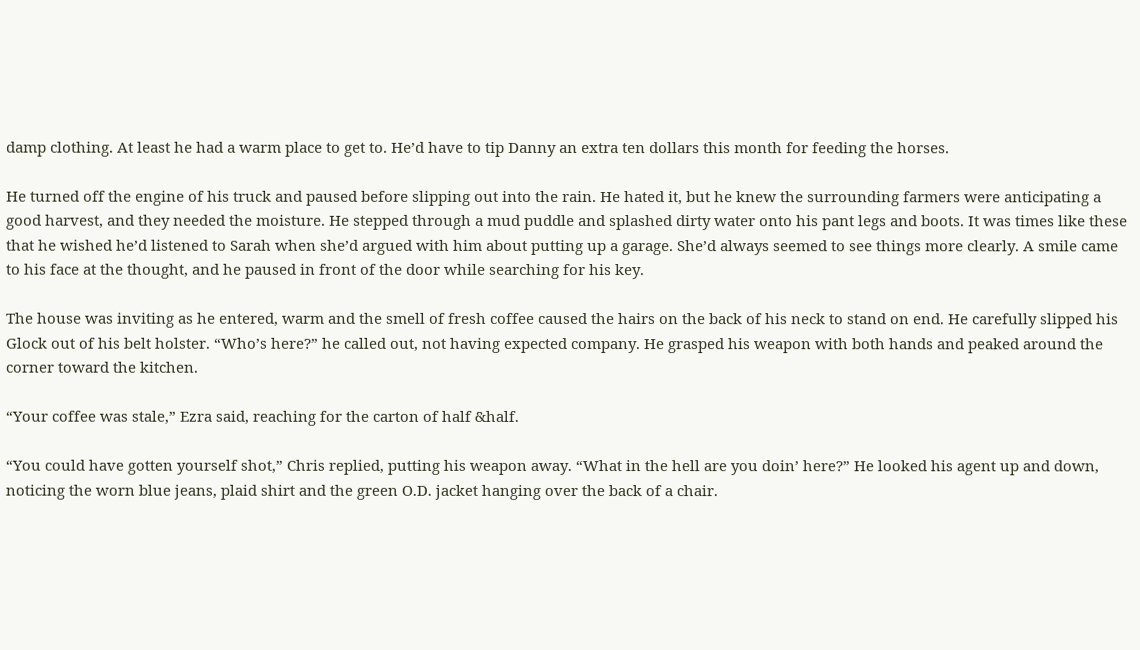damp clothing. At least he had a warm place to get to. He’d have to tip Danny an extra ten dollars this month for feeding the horses.

He turned off the engine of his truck and paused before slipping out into the rain. He hated it, but he knew the surrounding farmers were anticipating a good harvest, and they needed the moisture. He stepped through a mud puddle and splashed dirty water onto his pant legs and boots. It was times like these that he wished he’d listened to Sarah when she’d argued with him about putting up a garage. She’d always seemed to see things more clearly. A smile came to his face at the thought, and he paused in front of the door while searching for his key.

The house was inviting as he entered, warm and the smell of fresh coffee caused the hairs on the back of his neck to stand on end. He carefully slipped his Glock out of his belt holster. “Who’s here?” he called out, not having expected company. He grasped his weapon with both hands and peaked around the corner toward the kitchen.

“Your coffee was stale,” Ezra said, reaching for the carton of half &half.

“You could have gotten yourself shot,” Chris replied, putting his weapon away. “What in the hell are you doin’ here?” He looked his agent up and down, noticing the worn blue jeans, plaid shirt and the green O.D. jacket hanging over the back of a chair.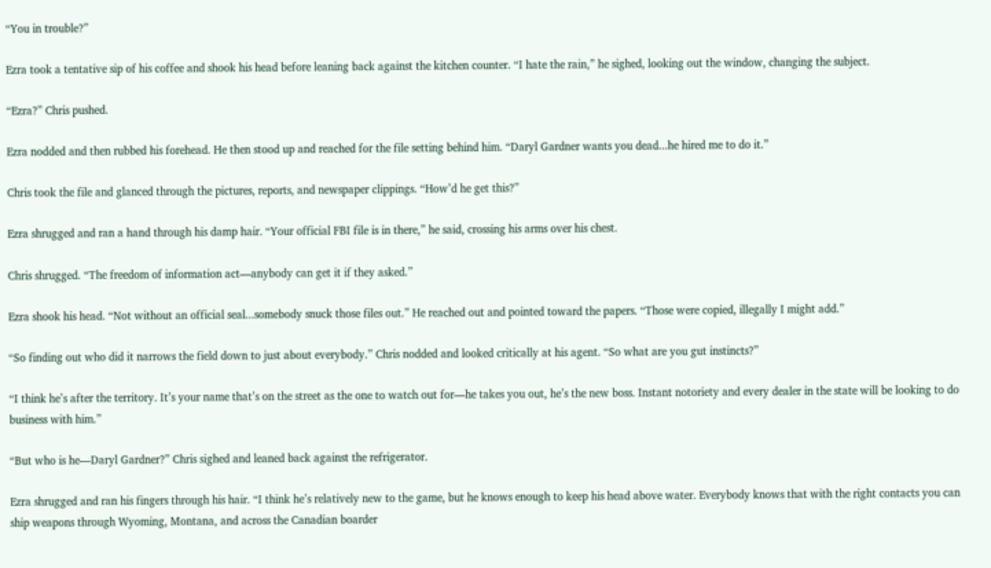“You in trouble?”

Ezra took a tentative sip of his coffee and shook his head before leaning back against the kitchen counter. “I hate the rain,” he sighed, looking out the window, changing the subject.

“Ezra?” Chris pushed.

Ezra nodded and then rubbed his forehead. He then stood up and reached for the file setting behind him. “Daryl Gardner wants you dead...he hired me to do it.”

Chris took the file and glanced through the pictures, reports, and newspaper clippings. “How’d he get this?”

Ezra shrugged and ran a hand through his damp hair. “Your official FBI file is in there,” he said, crossing his arms over his chest.

Chris shrugged. “The freedom of information act—anybody can get it if they asked.”

Ezra shook his head. “Not without an official seal...somebody snuck those files out.” He reached out and pointed toward the papers. “Those were copied, illegally I might add.”

“So finding out who did it narrows the field down to just about everybody.” Chris nodded and looked critically at his agent. “So what are you gut instincts?”

“I think he’s after the territory. It’s your name that’s on the street as the one to watch out for—he takes you out, he’s the new boss. Instant notoriety and every dealer in the state will be looking to do business with him.”

“But who is he—Daryl Gardner?” Chris sighed and leaned back against the refrigerator.

Ezra shrugged and ran his fingers through his hair. “I think he’s relatively new to the game, but he knows enough to keep his head above water. Everybody knows that with the right contacts you can ship weapons through Wyoming, Montana, and across the Canadian boarder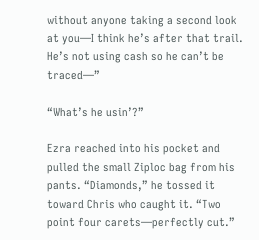without anyone taking a second look at you—I think he’s after that trail. He’s not using cash so he can’t be traced—”

“What’s he usin’?”

Ezra reached into his pocket and pulled the small Ziploc bag from his pants. “Diamonds,” he tossed it toward Chris who caught it. “Two point four carets—perfectly cut.”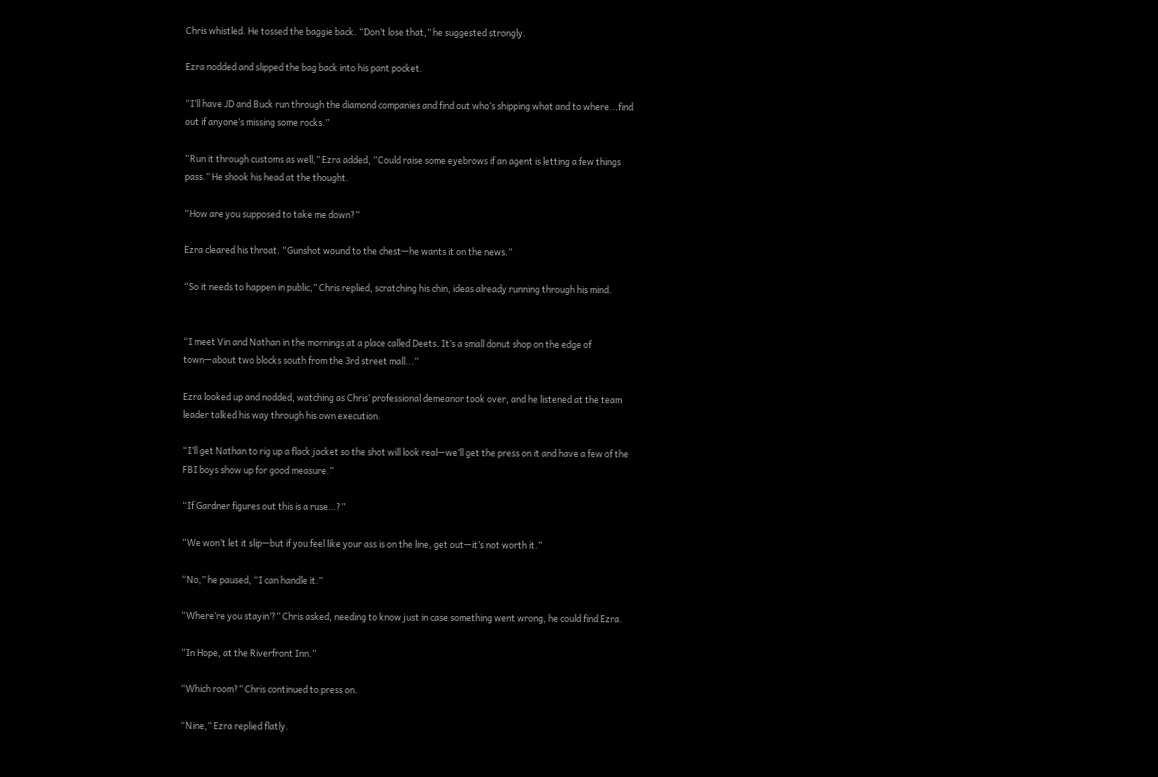Chris whistled. He tossed the baggie back. “Don’t lose that,” he suggested strongly.

Ezra nodded and slipped the bag back into his pant pocket.

“I’ll have JD and Buck run through the diamond companies and find out who’s shipping what and to where...find out if anyone’s missing some rocks.”

“Run it through customs as well,” Ezra added, “Could raise some eyebrows if an agent is letting a few things pass.” He shook his head at the thought.

“How are you supposed to take me down?”

Ezra cleared his throat. “Gunshot wound to the chest—he wants it on the news.”

“So it needs to happen in public,” Chris replied, scratching his chin, ideas already running through his mind.


“I meet Vin and Nathan in the mornings at a place called Deets. It’s a small donut shop on the edge of town—about two blocks south from the 3rd street mall...”

Ezra looked up and nodded, watching as Chris’ professional demeanor took over, and he listened at the team leader talked his way through his own execution.

“I’ll get Nathan to rig up a flack jacket so the shot will look real—we’ll get the press on it and have a few of the FBI boys show up for good measure.”

“If Gardner figures out this is a ruse…?”

“We won’t let it slip—but if you feel like your ass is on the line, get out—it’s not worth it.”

“No,” he paused, “I can handle it.”

“Where’re you stayin’?” Chris asked, needing to know just in case something went wrong, he could find Ezra.

“In Hope, at the Riverfront Inn.”

“Which room?” Chris continued to press on.

“Nine,” Ezra replied flatly.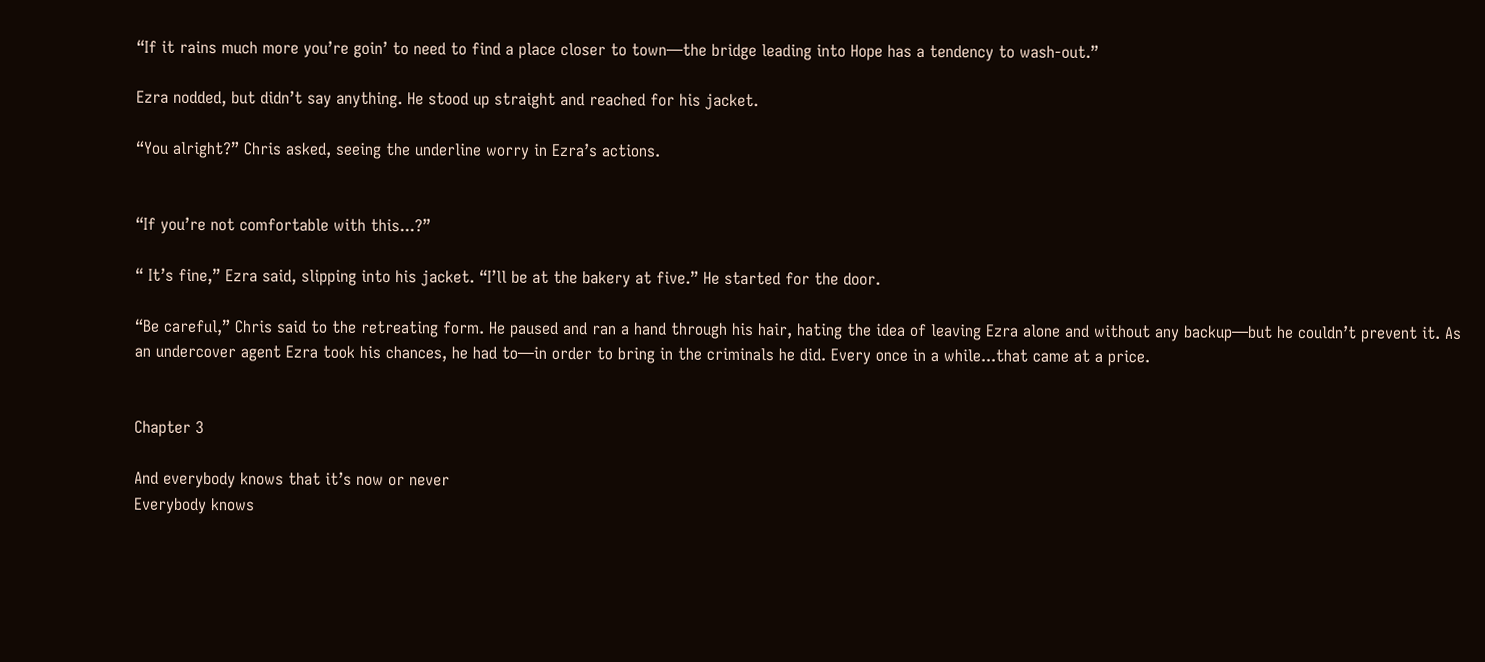“If it rains much more you’re goin’ to need to find a place closer to town—the bridge leading into Hope has a tendency to wash-out.”

Ezra nodded, but didn’t say anything. He stood up straight and reached for his jacket.

“You alright?” Chris asked, seeing the underline worry in Ezra’s actions.


“If you’re not comfortable with this...?”

“ It’s fine,” Ezra said, slipping into his jacket. “I’ll be at the bakery at five.” He started for the door.

“Be careful,” Chris said to the retreating form. He paused and ran a hand through his hair, hating the idea of leaving Ezra alone and without any backup—but he couldn’t prevent it. As an undercover agent Ezra took his chances, he had to—in order to bring in the criminals he did. Every once in a while...that came at a price.


Chapter 3

And everybody knows that it’s now or never
Everybody knows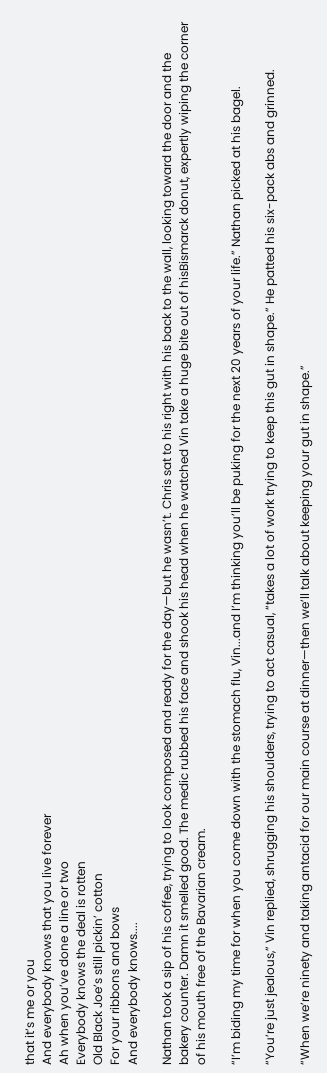that it’s me or you
And everybody knows that you live forever
Ah when you’ve done a line or two
Everybody knows the deal is rotten
Old Black Joe’s still pickin’ cotton
For your ribbons and bows
And everybody knows....

Nathan took a sip of his coffee, trying to look composed and ready for the day—but he wasn’t. Chris sat to his right with his back to the wall, looking toward the door and the bakery counter. Damn it smelled good. The medic rubbed his face and shook his head when he watched Vin take a huge bite out of hisBismarck donut, expertly wiping the corner of his mouth free of the Bavarian cream.

“I’m biding my time for when you come down with the stomach flu, Vin...and I’m thinking you’ll be puking for the next 20 years of your life.” Nathan picked at his bagel.

“You’re just jealous,” Vin replied, shrugging his shoulders, trying to act casual, “takes a lot of work trying to keep this gut in shape.” He patted his six-pack abs and grinned.

“When we’re ninety and taking antacid for our main course at dinner—then we’ll talk about keeping your gut in shape.”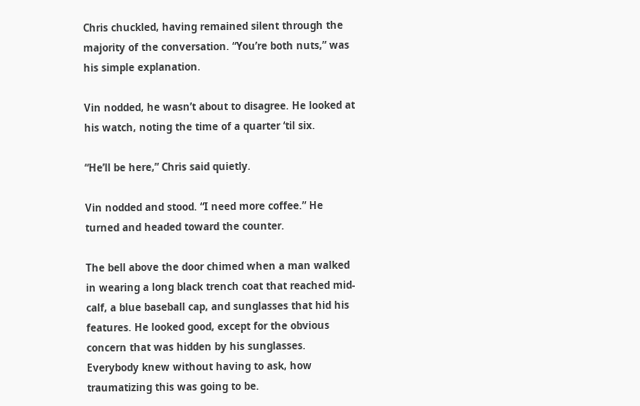Chris chuckled, having remained silent through the majority of the conversation. “You’re both nuts,” was his simple explanation.

Vin nodded, he wasn’t about to disagree. He looked at his watch, noting the time of a quarter ‘til six.

“He’ll be here,” Chris said quietly.

Vin nodded and stood. “I need more coffee.” He turned and headed toward the counter.

The bell above the door chimed when a man walked in wearing a long black trench coat that reached mid-calf, a blue baseball cap, and sunglasses that hid his features. He looked good, except for the obvious concern that was hidden by his sunglasses. Everybody knew without having to ask, how traumatizing this was going to be.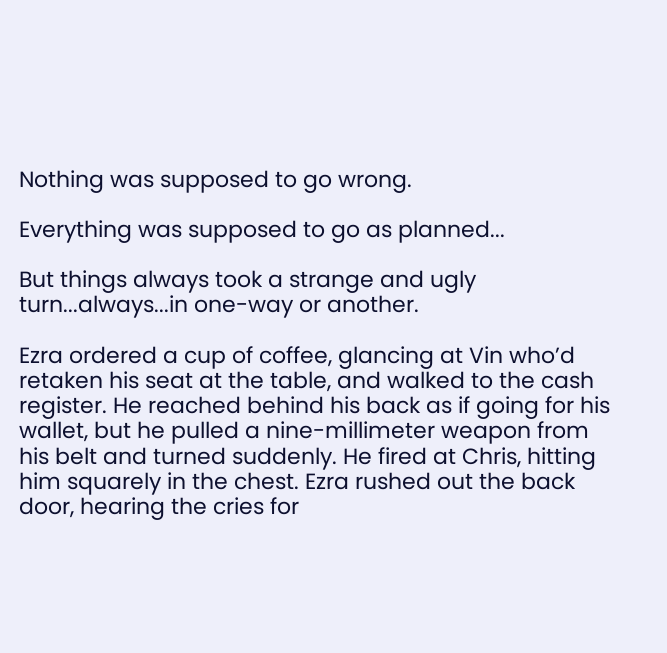Nothing was supposed to go wrong.

Everything was supposed to go as planned...

But things always took a strange and ugly turn...always...in one-way or another.

Ezra ordered a cup of coffee, glancing at Vin who’d retaken his seat at the table, and walked to the cash register. He reached behind his back as if going for his wallet, but he pulled a nine-millimeter weapon from his belt and turned suddenly. He fired at Chris, hitting him squarely in the chest. Ezra rushed out the back door, hearing the cries for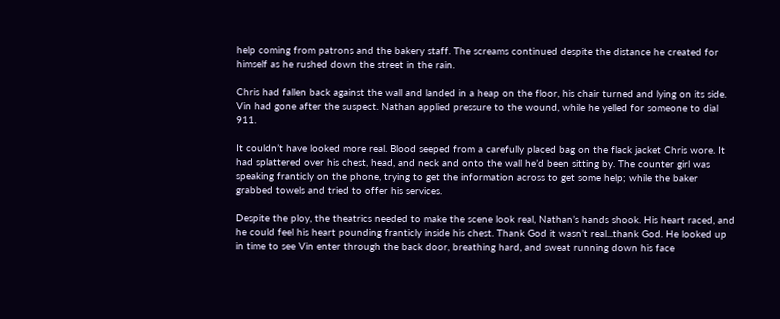help coming from patrons and the bakery staff. The screams continued despite the distance he created for himself as he rushed down the street in the rain.

Chris had fallen back against the wall and landed in a heap on the floor, his chair turned and lying on its side. Vin had gone after the suspect. Nathan applied pressure to the wound, while he yelled for someone to dial 911.

It couldn’t have looked more real. Blood seeped from a carefully placed bag on the flack jacket Chris wore. It had splattered over his chest, head, and neck and onto the wall he’d been sitting by. The counter girl was speaking franticly on the phone, trying to get the information across to get some help; while the baker grabbed towels and tried to offer his services.

Despite the ploy, the theatrics needed to make the scene look real, Nathan’s hands shook. His heart raced, and he could feel his heart pounding franticly inside his chest. Thank God it wasn’t real...thank God. He looked up in time to see Vin enter through the back door, breathing hard, and sweat running down his face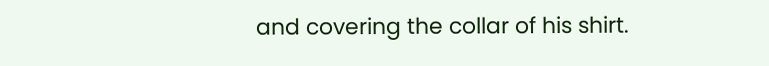and covering the collar of his shirt.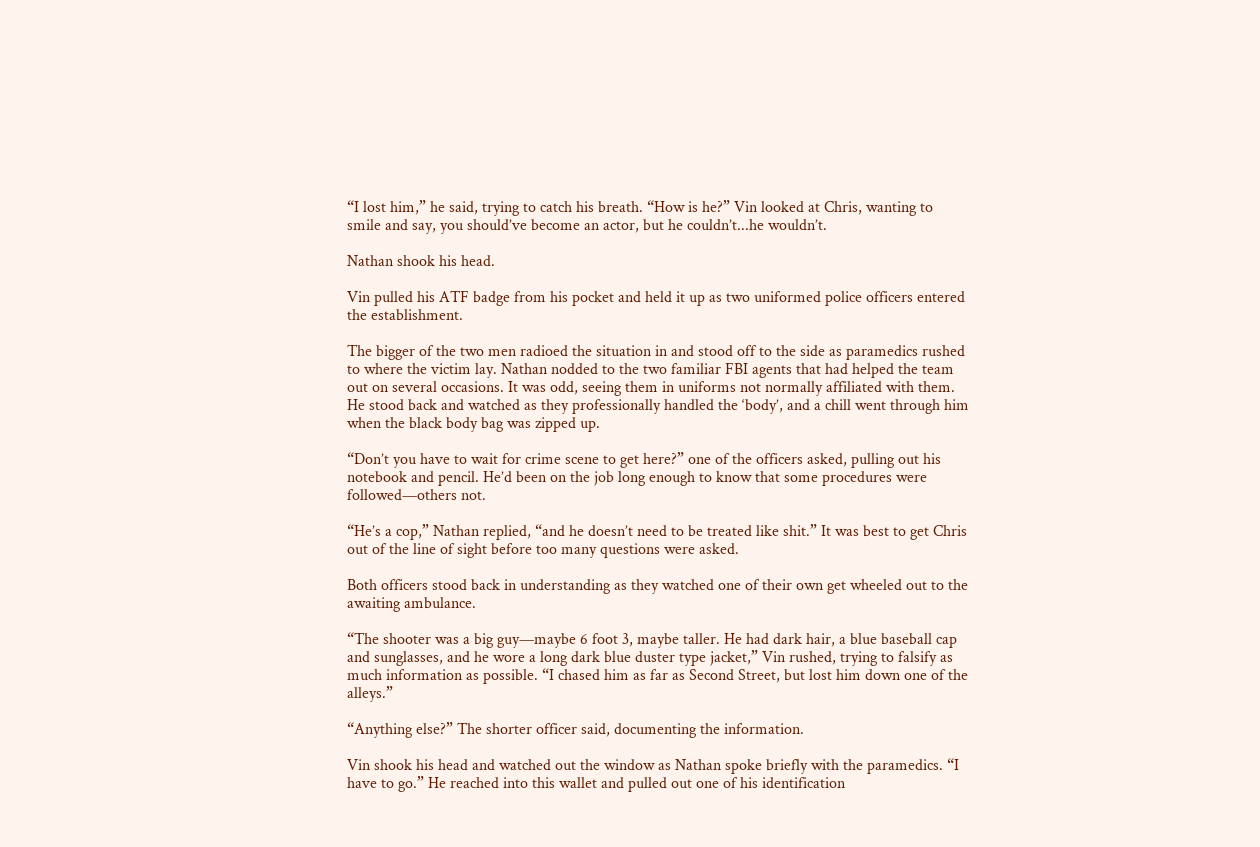“I lost him,” he said, trying to catch his breath. “How is he?” Vin looked at Chris, wanting to smile and say, you should’ve become an actor, but he couldn’t...he wouldn’t.

Nathan shook his head.

Vin pulled his ATF badge from his pocket and held it up as two uniformed police officers entered the establishment.

The bigger of the two men radioed the situation in and stood off to the side as paramedics rushed to where the victim lay. Nathan nodded to the two familiar FBI agents that had helped the team out on several occasions. It was odd, seeing them in uniforms not normally affiliated with them. He stood back and watched as they professionally handled the ‘body’, and a chill went through him when the black body bag was zipped up.

“Don’t you have to wait for crime scene to get here?” one of the officers asked, pulling out his notebook and pencil. He’d been on the job long enough to know that some procedures were followed—others not.

“He’s a cop,” Nathan replied, “and he doesn’t need to be treated like shit.” It was best to get Chris out of the line of sight before too many questions were asked.

Both officers stood back in understanding as they watched one of their own get wheeled out to the awaiting ambulance.

“The shooter was a big guy—maybe 6 foot 3, maybe taller. He had dark hair, a blue baseball cap and sunglasses, and he wore a long dark blue duster type jacket,” Vin rushed, trying to falsify as much information as possible. “I chased him as far as Second Street, but lost him down one of the alleys.”

“Anything else?” The shorter officer said, documenting the information.

Vin shook his head and watched out the window as Nathan spoke briefly with the paramedics. “I have to go.” He reached into this wallet and pulled out one of his identification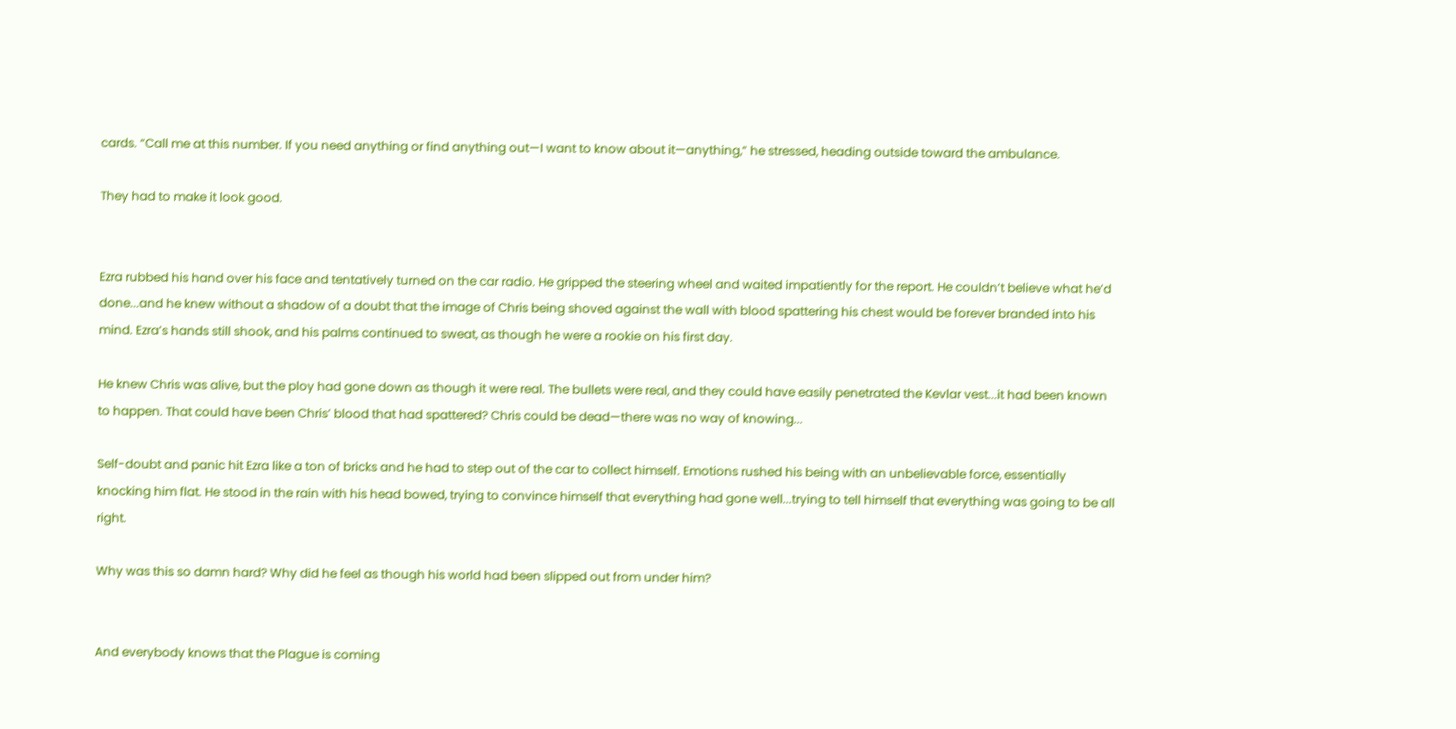cards. “Call me at this number. If you need anything or find anything out—I want to know about it—anything,” he stressed, heading outside toward the ambulance.

They had to make it look good.


Ezra rubbed his hand over his face and tentatively turned on the car radio. He gripped the steering wheel and waited impatiently for the report. He couldn’t believe what he’d done...and he knew without a shadow of a doubt that the image of Chris being shoved against the wall with blood spattering his chest would be forever branded into his mind. Ezra’s hands still shook, and his palms continued to sweat, as though he were a rookie on his first day.

He knew Chris was alive, but the ploy had gone down as though it were real. The bullets were real, and they could have easily penetrated the Kevlar vest...it had been known to happen. That could have been Chris’ blood that had spattered? Chris could be dead—there was no way of knowing...

Self-doubt and panic hit Ezra like a ton of bricks and he had to step out of the car to collect himself. Emotions rushed his being with an unbelievable force, essentially knocking him flat. He stood in the rain with his head bowed, trying to convince himself that everything had gone well...trying to tell himself that everything was going to be all right.

Why was this so damn hard? Why did he feel as though his world had been slipped out from under him?


And everybody knows that the Plague is coming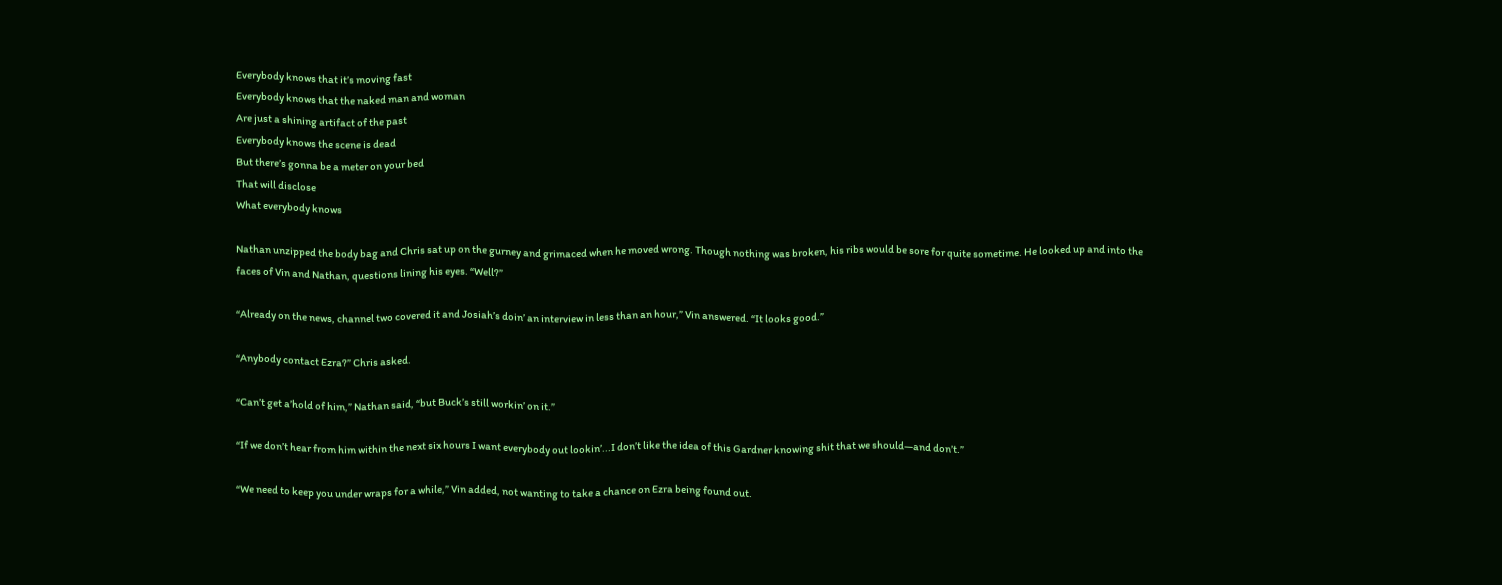Everybody knows that it’s moving fast
Everybody knows that the naked man and woman
Are just a shining artifact of the past
Everybody knows the scene is dead
But there’s gonna be a meter on your bed
That will disclose
What everybody knows

Nathan unzipped the body bag and Chris sat up on the gurney and grimaced when he moved wrong. Though nothing was broken, his ribs would be sore for quite sometime. He looked up and into the faces of Vin and Nathan, questions lining his eyes. “Well?”

“Already on the news, channel two covered it and Josiah’s doin’ an interview in less than an hour,” Vin answered. “It looks good.”

“Anybody contact Ezra?” Chris asked.

“Can’t get a’hold of him,” Nathan said, “but Buck’s still workin’ on it.”

“If we don’t hear from him within the next six hours I want everybody out lookin’...I don’t like the idea of this Gardner knowing shit that we should—and don’t.”

“We need to keep you under wraps for a while,” Vin added, not wanting to take a chance on Ezra being found out.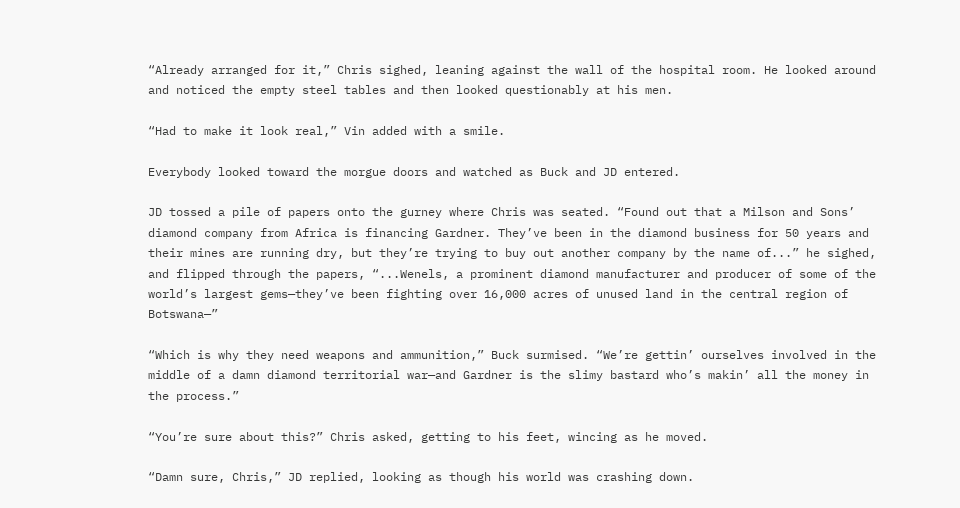“Already arranged for it,” Chris sighed, leaning against the wall of the hospital room. He looked around and noticed the empty steel tables and then looked questionably at his men.

“Had to make it look real,” Vin added with a smile.

Everybody looked toward the morgue doors and watched as Buck and JD entered.

JD tossed a pile of papers onto the gurney where Chris was seated. “Found out that a Milson and Sons’ diamond company from Africa is financing Gardner. They’ve been in the diamond business for 50 years and their mines are running dry, but they’re trying to buy out another company by the name of...” he sighed, and flipped through the papers, “...Wenels, a prominent diamond manufacturer and producer of some of the world’s largest gems—they’ve been fighting over 16,000 acres of unused land in the central region of Botswana—”

“Which is why they need weapons and ammunition,” Buck surmised. “We’re gettin’ ourselves involved in the middle of a damn diamond territorial war—and Gardner is the slimy bastard who’s makin’ all the money in the process.”

“You’re sure about this?” Chris asked, getting to his feet, wincing as he moved.

“Damn sure, Chris,” JD replied, looking as though his world was crashing down.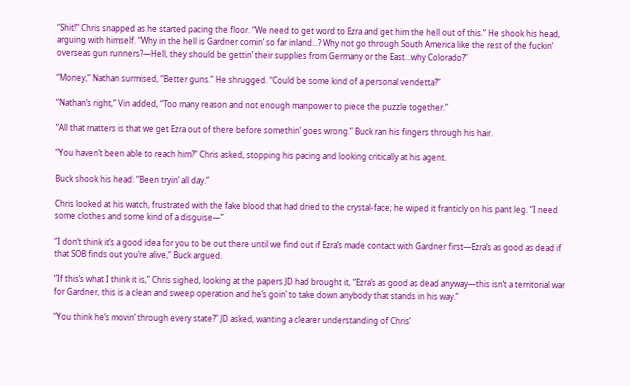“Shit!” Chris snapped as he started pacing the floor. “We need to get word to Ezra and get him the hell out of this.” He shook his head, arguing with himself. “Why in the hell is Gardner comin’ so far inland...? Why not go through South America like the rest of the fuckin’ overseas gun runners?—Hell, they should be gettin’ their supplies from Germany or the East...why Colorado?”

“Money,” Nathan surmised, “Better guns.” He shrugged. “Could be some kind of a personal vendetta?”

“Nathan’s right,” Vin added, “Too many reason and not enough manpower to piece the puzzle together.”

“All that matters is that we get Ezra out of there before somethin’ goes wrong.” Buck ran his fingers through his hair.

“You haven’t been able to reach him?” Chris asked, stopping his pacing and looking critically at his agent.

Buck shook his head: “Been tryin’ all day.”

Chris looked at his watch, frustrated with the fake blood that had dried to the crystal-face; he wiped it franticly on his pant leg. “I need some clothes and some kind of a disguise—”

“I don’t think it’s a good idea for you to be out there until we find out if Ezra’s made contact with Gardner first—Ezra’s as good as dead if that SOB finds out you’re alive,” Buck argued.

“If this’s what I think it is,” Chris sighed, looking at the papers JD had brought it, “Ezra’s as good as dead anyway—this isn’t a territorial war for Gardner, this is a clean and sweep operation and he’s goin’ to take down anybody that stands in his way.”

“You think he’s movin’ through every state?” JD asked, wanting a clearer understanding of Chris’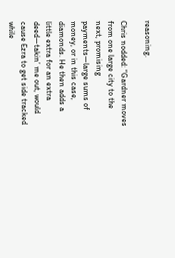reasoning.

Chris nodded: “Gardner moves from one large city to the next, promising payments—large sums of money, or in this case, diamonds. He then adds a little extra for an extra deed—takin’ me out, would cause Ezra to get side tracked while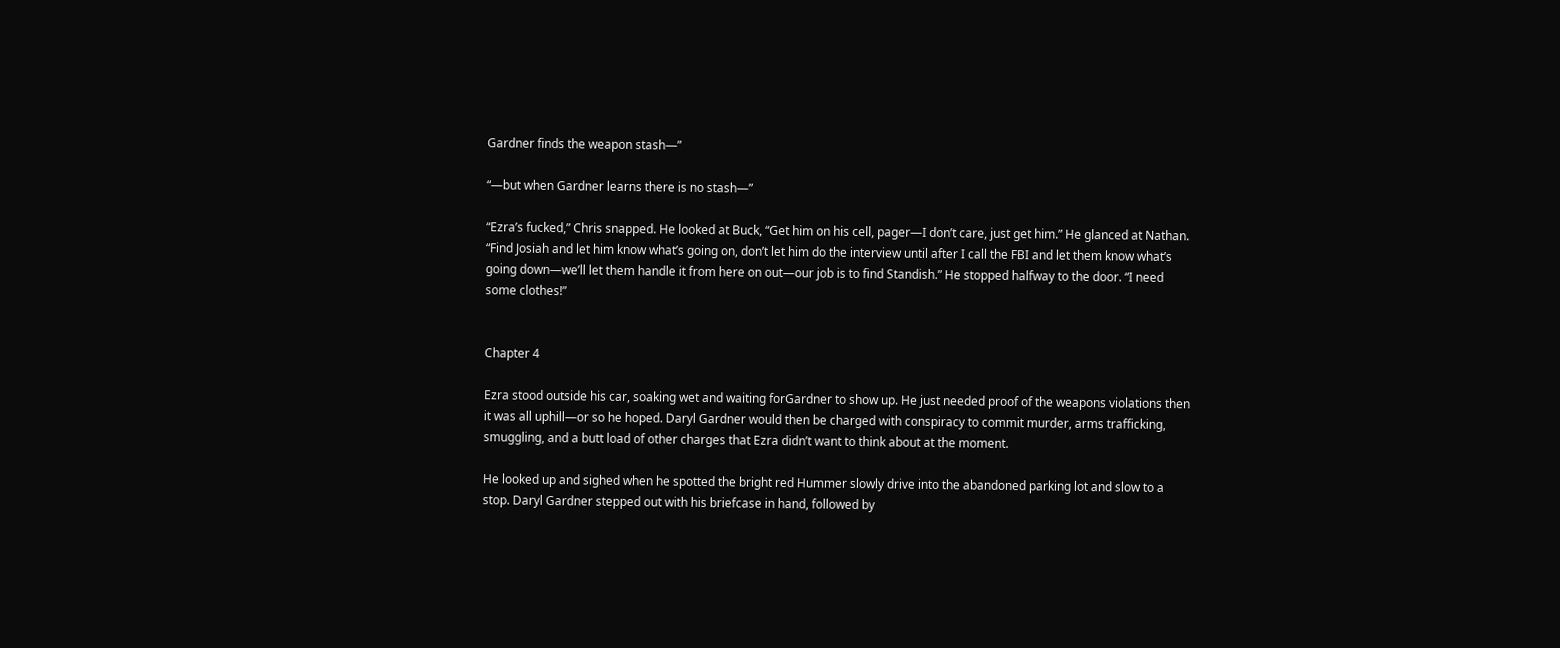Gardner finds the weapon stash—”

“—but when Gardner learns there is no stash—”

“Ezra’s fucked,” Chris snapped. He looked at Buck, “Get him on his cell, pager—I don’t care, just get him.” He glanced at Nathan. “Find Josiah and let him know what’s going on, don’t let him do the interview until after I call the FBI and let them know what’s going down—we’ll let them handle it from here on out—our job is to find Standish.” He stopped halfway to the door. “I need some clothes!”


Chapter 4

Ezra stood outside his car, soaking wet and waiting forGardner to show up. He just needed proof of the weapons violations then it was all uphill—or so he hoped. Daryl Gardner would then be charged with conspiracy to commit murder, arms trafficking, smuggling, and a butt load of other charges that Ezra didn’t want to think about at the moment.

He looked up and sighed when he spotted the bright red Hummer slowly drive into the abandoned parking lot and slow to a stop. Daryl Gardner stepped out with his briefcase in hand, followed by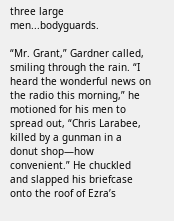three large men...bodyguards.

“Mr. Grant,” Gardner called, smiling through the rain. “I heard the wonderful news on the radio this morning,” he motioned for his men to spread out, “Chris Larabee, killed by a gunman in a donut shop—how convenient.” He chuckled and slapped his briefcase onto the roof of Ezra’s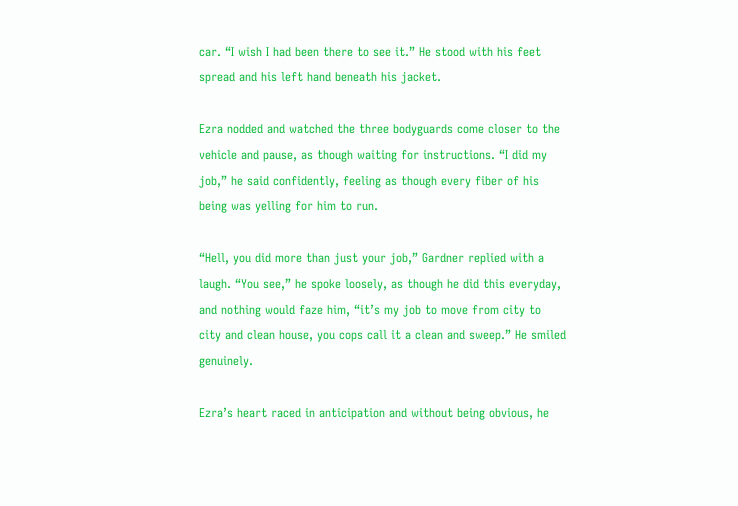car. “I wish I had been there to see it.” He stood with his feet spread and his left hand beneath his jacket.

Ezra nodded and watched the three bodyguards come closer to the vehicle and pause, as though waiting for instructions. “I did my job,” he said confidently, feeling as though every fiber of his being was yelling for him to run.

“Hell, you did more than just your job,” Gardner replied with a laugh. “You see,” he spoke loosely, as though he did this everyday, and nothing would faze him, “it’s my job to move from city to city and clean house, you cops call it a clean and sweep.” He smiled genuinely.

Ezra’s heart raced in anticipation and without being obvious, he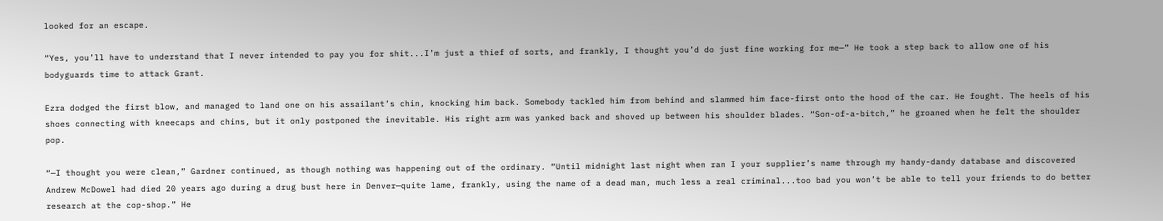looked for an escape.

“Yes, you’ll have to understand that I never intended to pay you for shit...I’m just a thief of sorts, and frankly, I thought you’d do just fine working for me—” He took a step back to allow one of his bodyguards time to attack Grant.

Ezra dodged the first blow, and managed to land one on his assailant’s chin, knocking him back. Somebody tackled him from behind and slammed him face-first onto the hood of the car. He fought. The heels of his shoes connecting with kneecaps and chins, but it only postponed the inevitable. His right arm was yanked back and shoved up between his shoulder blades. “Son-of-a-bitch,” he groaned when he felt the shoulder pop.

“—I thought you were clean,” Gardner continued, as though nothing was happening out of the ordinary. “Until midnight last night when ran I your supplier’s name through my handy-dandy database and discovered Andrew McDowel had died 20 years ago during a drug bust here in Denver—quite lame, frankly, using the name of a dead man, much less a real criminal...too bad you won’t be able to tell your friends to do better research at the cop-shop.” He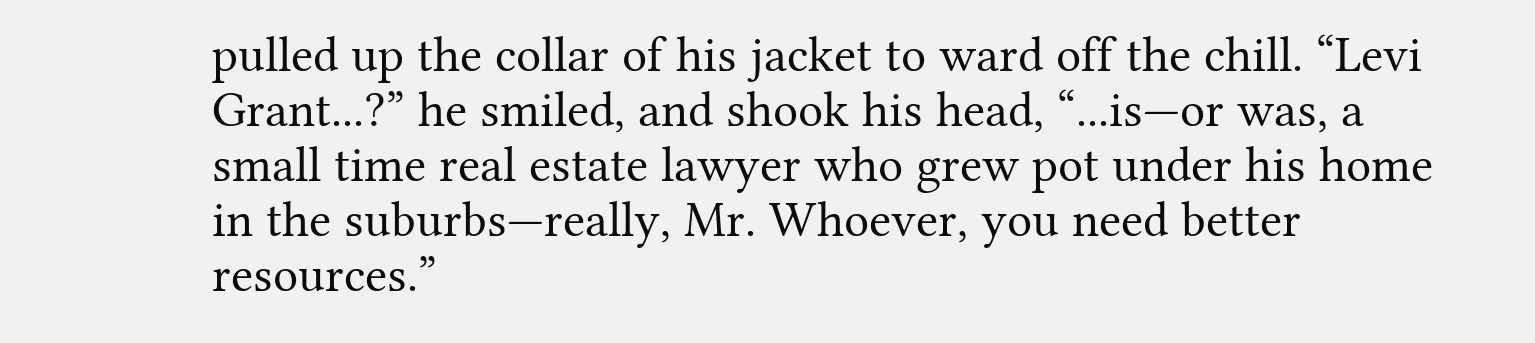pulled up the collar of his jacket to ward off the chill. “Levi Grant...?” he smiled, and shook his head, “...is—or was, a small time real estate lawyer who grew pot under his home in the suburbs—really, Mr. Whoever, you need better resources.”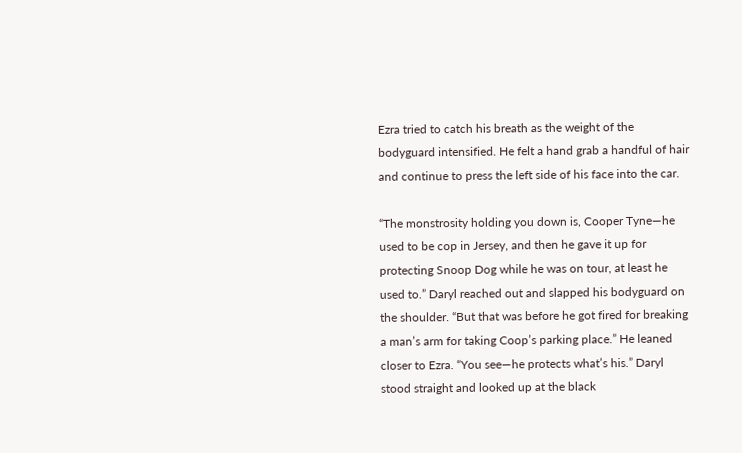Ezra tried to catch his breath as the weight of the bodyguard intensified. He felt a hand grab a handful of hair and continue to press the left side of his face into the car.

“The monstrosity holding you down is, Cooper Tyne—he used to be cop in Jersey, and then he gave it up for protecting Snoop Dog while he was on tour, at least he used to.” Daryl reached out and slapped his bodyguard on the shoulder. “But that was before he got fired for breaking a man’s arm for taking Coop’s parking place.” He leaned closer to Ezra. “You see—he protects what’s his.” Daryl stood straight and looked up at the black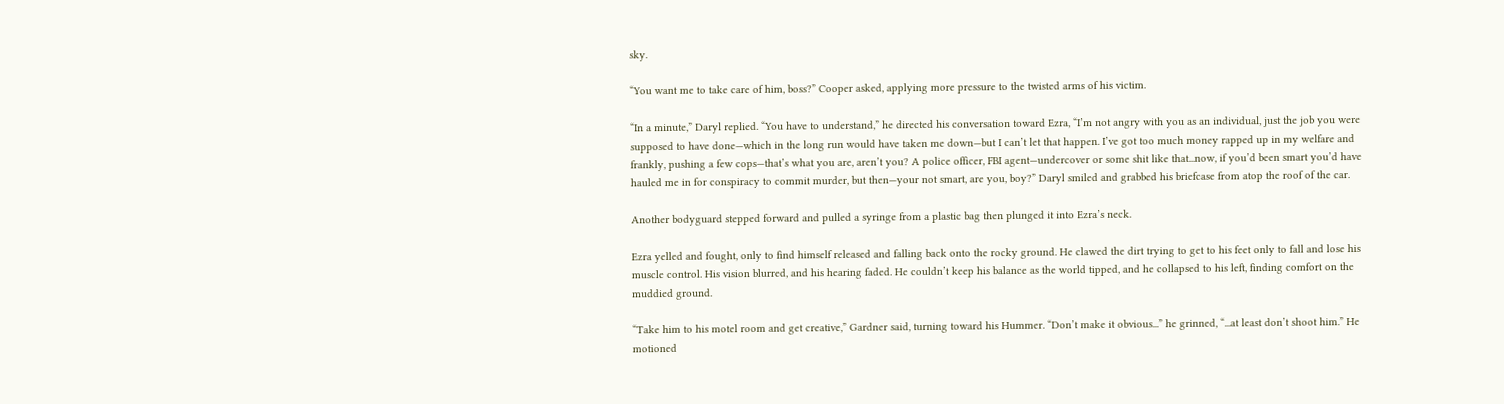sky.

“You want me to take care of him, boss?” Cooper asked, applying more pressure to the twisted arms of his victim.

“In a minute,” Daryl replied. “You have to understand,” he directed his conversation toward Ezra, “I’m not angry with you as an individual, just the job you were supposed to have done—which in the long run would have taken me down—but I can’t let that happen. I’ve got too much money rapped up in my welfare and frankly, pushing a few cops—that’s what you are, aren’t you? A police officer, FBI agent—undercover or some shit like that...now, if you’d been smart you’d have hauled me in for conspiracy to commit murder, but then—your not smart, are you, boy?” Daryl smiled and grabbed his briefcase from atop the roof of the car.

Another bodyguard stepped forward and pulled a syringe from a plastic bag then plunged it into Ezra’s neck.

Ezra yelled and fought, only to find himself released and falling back onto the rocky ground. He clawed the dirt trying to get to his feet only to fall and lose his muscle control. His vision blurred, and his hearing faded. He couldn’t keep his balance as the world tipped, and he collapsed to his left, finding comfort on the muddied ground.

“Take him to his motel room and get creative,” Gardner said, turning toward his Hummer. “Don’t make it obvious...” he grinned, “...at least don’t shoot him.” He motioned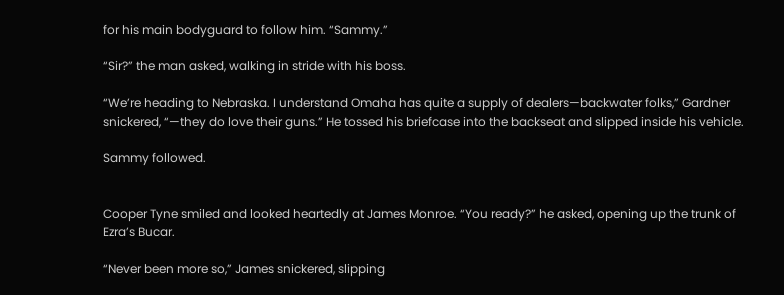for his main bodyguard to follow him. “Sammy.”

“Sir?” the man asked, walking in stride with his boss.

“We’re heading to Nebraska. I understand Omaha has quite a supply of dealers—backwater folks,” Gardner snickered, “—they do love their guns.” He tossed his briefcase into the backseat and slipped inside his vehicle.

Sammy followed.


Cooper Tyne smiled and looked heartedly at James Monroe. “You ready?” he asked, opening up the trunk of Ezra’s Bucar.

“Never been more so,” James snickered, slipping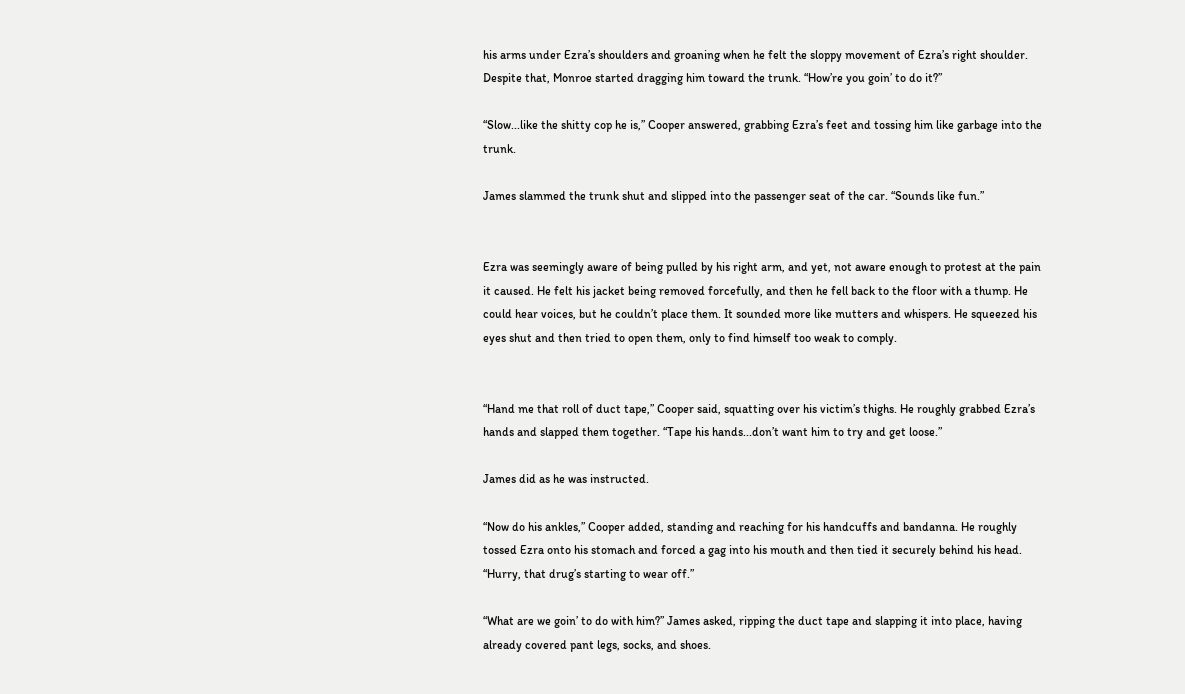his arms under Ezra’s shoulders and groaning when he felt the sloppy movement of Ezra’s right shoulder. Despite that, Monroe started dragging him toward the trunk. “How’re you goin’ to do it?”

“Slow...like the shitty cop he is,” Cooper answered, grabbing Ezra’s feet and tossing him like garbage into the trunk.

James slammed the trunk shut and slipped into the passenger seat of the car. “Sounds like fun.”


Ezra was seemingly aware of being pulled by his right arm, and yet, not aware enough to protest at the pain it caused. He felt his jacket being removed forcefully, and then he fell back to the floor with a thump. He could hear voices, but he couldn’t place them. It sounded more like mutters and whispers. He squeezed his eyes shut and then tried to open them, only to find himself too weak to comply.


“Hand me that roll of duct tape,” Cooper said, squatting over his victim’s thighs. He roughly grabbed Ezra’s hands and slapped them together. “Tape his hands...don’t want him to try and get loose.”

James did as he was instructed.

“Now do his ankles,” Cooper added, standing and reaching for his handcuffs and bandanna. He roughly tossed Ezra onto his stomach and forced a gag into his mouth and then tied it securely behind his head. “Hurry, that drug’s starting to wear off.”

“What are we goin’ to do with him?” James asked, ripping the duct tape and slapping it into place, having already covered pant legs, socks, and shoes.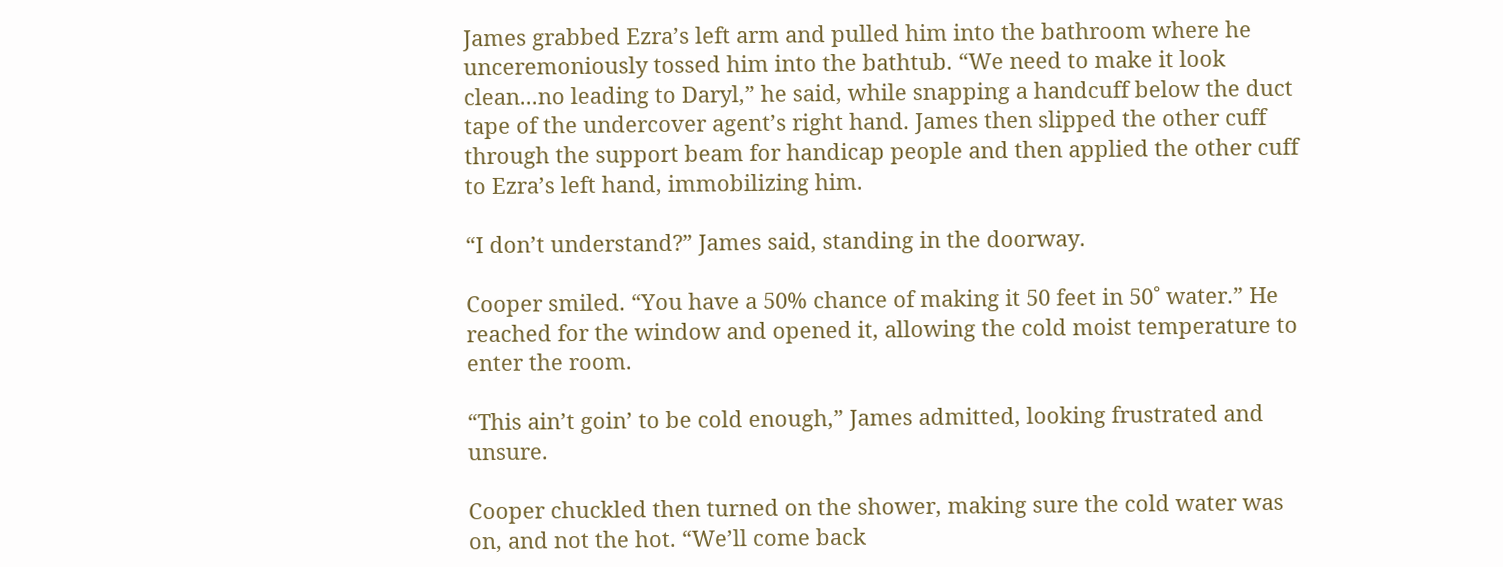James grabbed Ezra’s left arm and pulled him into the bathroom where he unceremoniously tossed him into the bathtub. “We need to make it look clean...no leading to Daryl,” he said, while snapping a handcuff below the duct tape of the undercover agent’s right hand. James then slipped the other cuff through the support beam for handicap people and then applied the other cuff to Ezra’s left hand, immobilizing him.

“I don’t understand?” James said, standing in the doorway.

Cooper smiled. “You have a 50% chance of making it 50 feet in 50˚ water.” He reached for the window and opened it, allowing the cold moist temperature to enter the room.

“This ain’t goin’ to be cold enough,” James admitted, looking frustrated and unsure.

Cooper chuckled then turned on the shower, making sure the cold water was on, and not the hot. “We’ll come back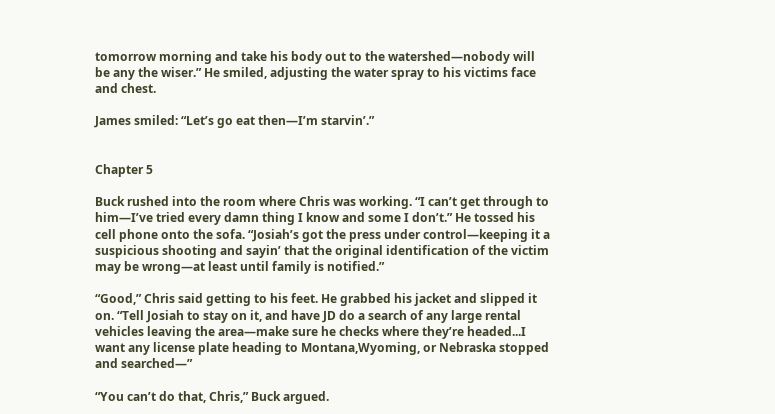tomorrow morning and take his body out to the watershed—nobody will be any the wiser.” He smiled, adjusting the water spray to his victims face and chest.

James smiled: “Let’s go eat then—I’m starvin’.”


Chapter 5

Buck rushed into the room where Chris was working. “I can’t get through to him—I’ve tried every damn thing I know and some I don’t.” He tossed his cell phone onto the sofa. “Josiah’s got the press under control—keeping it a suspicious shooting and sayin’ that the original identification of the victim may be wrong—at least until family is notified.”

“Good,” Chris said getting to his feet. He grabbed his jacket and slipped it on. “Tell Josiah to stay on it, and have JD do a search of any large rental vehicles leaving the area—make sure he checks where they’re headed...I want any license plate heading to Montana,Wyoming, or Nebraska stopped and searched—”

“You can’t do that, Chris,” Buck argued.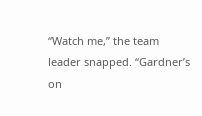“Watch me,” the team leader snapped. “Gardner’s on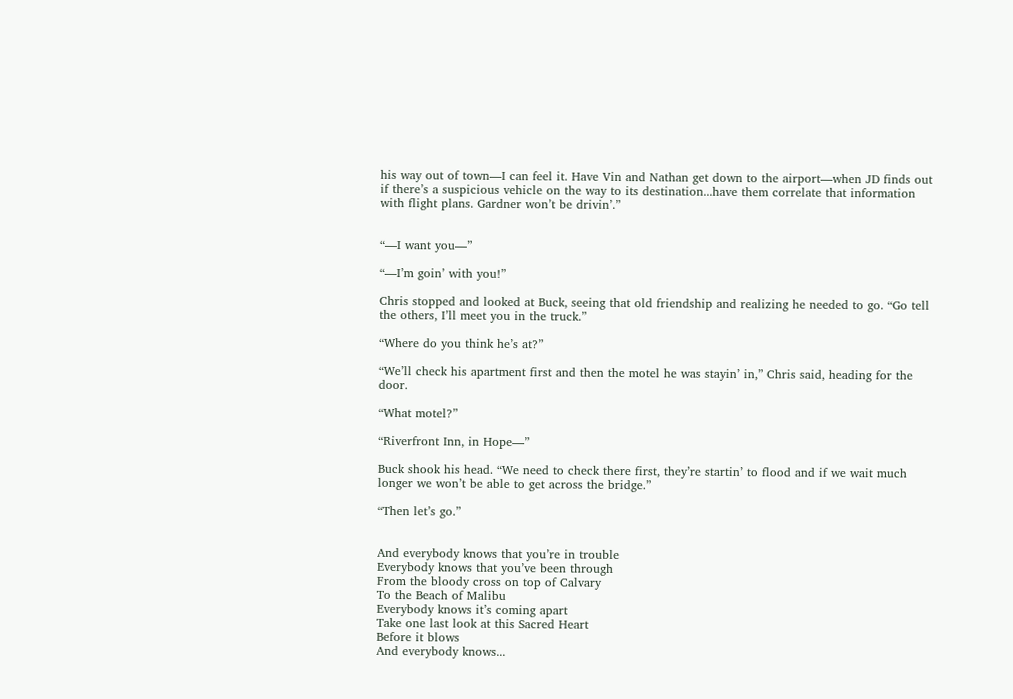his way out of town—I can feel it. Have Vin and Nathan get down to the airport—when JD finds out if there’s a suspicious vehicle on the way to its destination...have them correlate that information with flight plans. Gardner won’t be drivin’.”


“—I want you—”

“—I’m goin’ with you!”

Chris stopped and looked at Buck, seeing that old friendship and realizing he needed to go. “Go tell the others, I’ll meet you in the truck.”

“Where do you think he’s at?”

“We’ll check his apartment first and then the motel he was stayin’ in,” Chris said, heading for the door.

“What motel?”

“Riverfront Inn, in Hope—”

Buck shook his head. “We need to check there first, they’re startin’ to flood and if we wait much longer we won’t be able to get across the bridge.”

“Then let’s go.”


And everybody knows that you’re in trouble
Everybody knows that you’ve been through
From the bloody cross on top of Calvary
To the Beach of Malibu
Everybody knows it’s coming apart
Take one last look at this Sacred Heart
Before it blows
And everybody knows...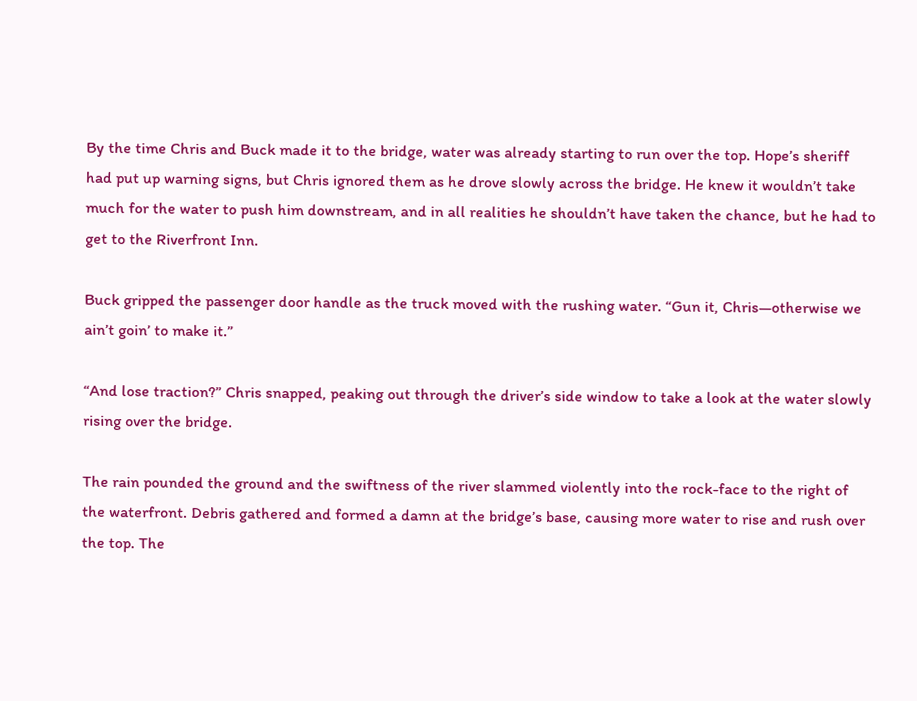By the time Chris and Buck made it to the bridge, water was already starting to run over the top. Hope’s sheriff had put up warning signs, but Chris ignored them as he drove slowly across the bridge. He knew it wouldn’t take much for the water to push him downstream, and in all realities he shouldn’t have taken the chance, but he had to get to the Riverfront Inn.

Buck gripped the passenger door handle as the truck moved with the rushing water. “Gun it, Chris—otherwise we ain’t goin’ to make it.”

“And lose traction?” Chris snapped, peaking out through the driver’s side window to take a look at the water slowly rising over the bridge.

The rain pounded the ground and the swiftness of the river slammed violently into the rock-face to the right of the waterfront. Debris gathered and formed a damn at the bridge’s base, causing more water to rise and rush over the top. The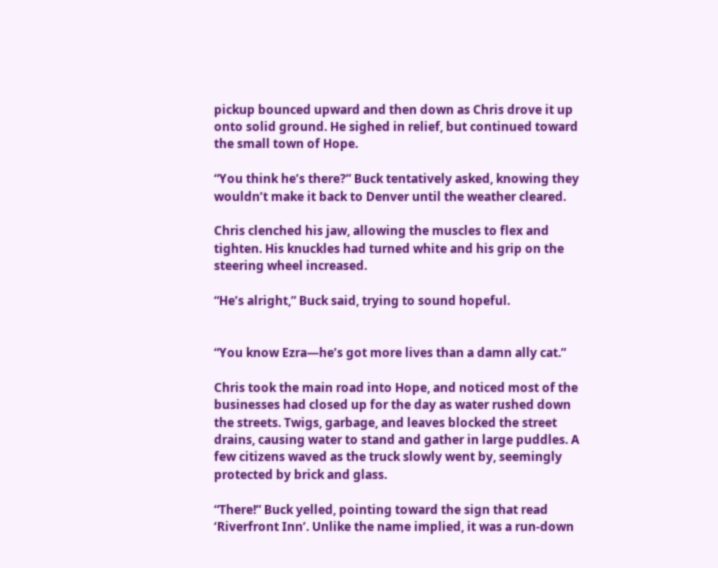pickup bounced upward and then down as Chris drove it up onto solid ground. He sighed in relief, but continued toward the small town of Hope.

“You think he’s there?” Buck tentatively asked, knowing they wouldn’t make it back to Denver until the weather cleared.

Chris clenched his jaw, allowing the muscles to flex and tighten. His knuckles had turned white and his grip on the steering wheel increased.

“He’s alright,” Buck said, trying to sound hopeful.


“You know Ezra—he’s got more lives than a damn ally cat.”

Chris took the main road into Hope, and noticed most of the businesses had closed up for the day as water rushed down the streets. Twigs, garbage, and leaves blocked the street drains, causing water to stand and gather in large puddles. A few citizens waved as the truck slowly went by, seemingly protected by brick and glass.

“There!” Buck yelled, pointing toward the sign that read ‘Riverfront Inn’. Unlike the name implied, it was a run-down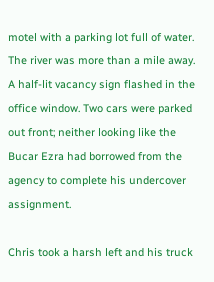motel with a parking lot full of water. The river was more than a mile away. A half-lit vacancy sign flashed in the office window. Two cars were parked out front; neither looking like the Bucar Ezra had borrowed from the agency to complete his undercover assignment.

Chris took a harsh left and his truck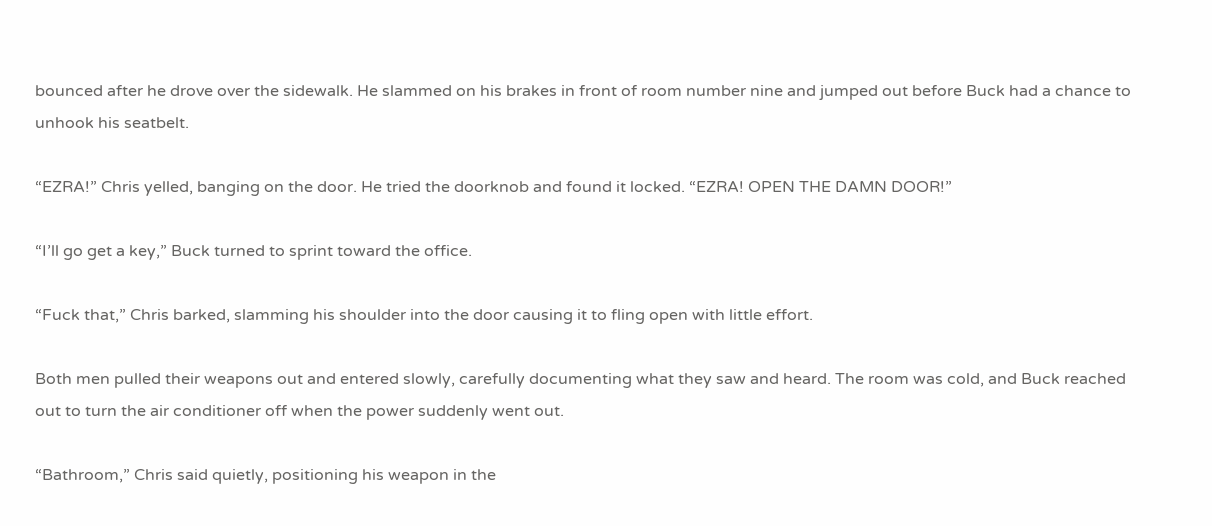bounced after he drove over the sidewalk. He slammed on his brakes in front of room number nine and jumped out before Buck had a chance to unhook his seatbelt.

“EZRA!” Chris yelled, banging on the door. He tried the doorknob and found it locked. “EZRA! OPEN THE DAMN DOOR!”

“I’ll go get a key,” Buck turned to sprint toward the office.

“Fuck that,” Chris barked, slamming his shoulder into the door causing it to fling open with little effort.

Both men pulled their weapons out and entered slowly, carefully documenting what they saw and heard. The room was cold, and Buck reached out to turn the air conditioner off when the power suddenly went out.

“Bathroom,” Chris said quietly, positioning his weapon in the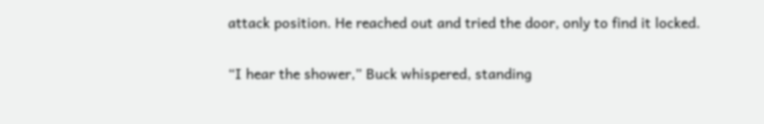attack position. He reached out and tried the door, only to find it locked.

“I hear the shower,” Buck whispered, standing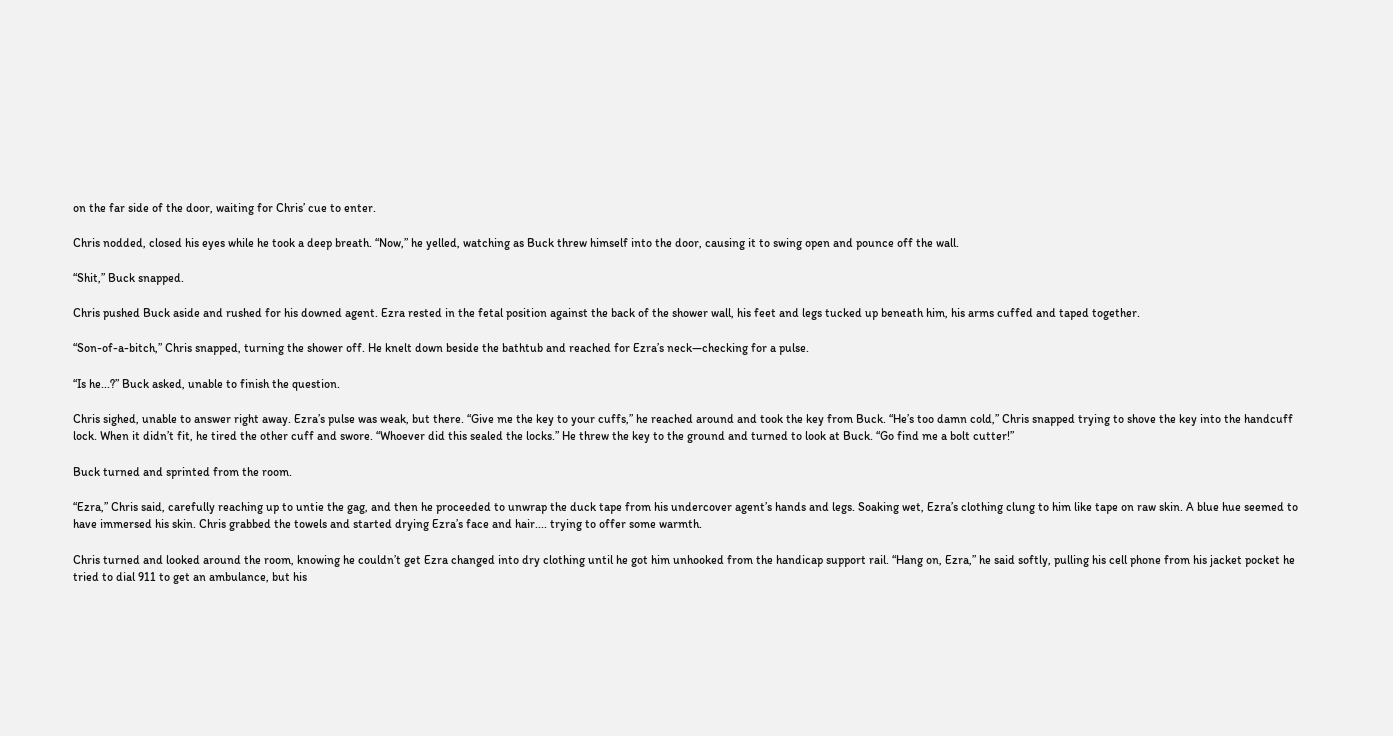on the far side of the door, waiting for Chris’ cue to enter.

Chris nodded, closed his eyes while he took a deep breath. “Now,” he yelled, watching as Buck threw himself into the door, causing it to swing open and pounce off the wall.

“Shit,” Buck snapped.

Chris pushed Buck aside and rushed for his downed agent. Ezra rested in the fetal position against the back of the shower wall, his feet and legs tucked up beneath him, his arms cuffed and taped together.

“Son-of-a-bitch,” Chris snapped, turning the shower off. He knelt down beside the bathtub and reached for Ezra’s neck—checking for a pulse.

“Is he...?” Buck asked, unable to finish the question.

Chris sighed, unable to answer right away. Ezra’s pulse was weak, but there. “Give me the key to your cuffs,” he reached around and took the key from Buck. “He’s too damn cold,” Chris snapped trying to shove the key into the handcuff lock. When it didn’t fit, he tired the other cuff and swore. “Whoever did this sealed the locks.” He threw the key to the ground and turned to look at Buck. “Go find me a bolt cutter!”

Buck turned and sprinted from the room.

“Ezra,” Chris said, carefully reaching up to untie the gag, and then he proceeded to unwrap the duck tape from his undercover agent’s hands and legs. Soaking wet, Ezra’s clothing clung to him like tape on raw skin. A blue hue seemed to have immersed his skin. Chris grabbed the towels and started drying Ezra’s face and hair.... trying to offer some warmth.

Chris turned and looked around the room, knowing he couldn’t get Ezra changed into dry clothing until he got him unhooked from the handicap support rail. “Hang on, Ezra,” he said softly, pulling his cell phone from his jacket pocket he tried to dial 911 to get an ambulance, but his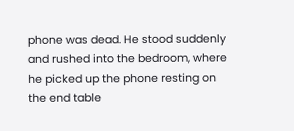phone was dead. He stood suddenly and rushed into the bedroom, where he picked up the phone resting on the end table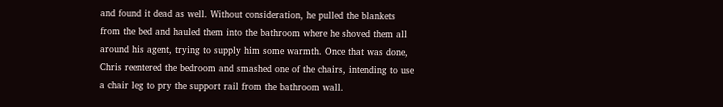and found it dead as well. Without consideration, he pulled the blankets from the bed and hauled them into the bathroom where he shoved them all around his agent, trying to supply him some warmth. Once that was done, Chris reentered the bedroom and smashed one of the chairs, intending to use a chair leg to pry the support rail from the bathroom wall.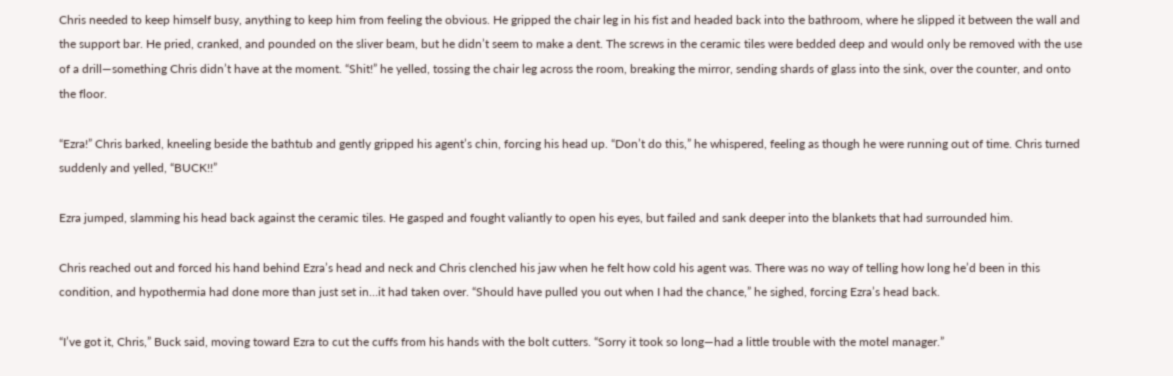Chris needed to keep himself busy, anything to keep him from feeling the obvious. He gripped the chair leg in his fist and headed back into the bathroom, where he slipped it between the wall and the support bar. He pried, cranked, and pounded on the sliver beam, but he didn’t seem to make a dent. The screws in the ceramic tiles were bedded deep and would only be removed with the use of a drill—something Chris didn’t have at the moment. “Shit!” he yelled, tossing the chair leg across the room, breaking the mirror, sending shards of glass into the sink, over the counter, and onto the floor.

“Ezra!” Chris barked, kneeling beside the bathtub and gently gripped his agent’s chin, forcing his head up. “Don’t do this,” he whispered, feeling as though he were running out of time. Chris turned suddenly and yelled, “BUCK!!”

Ezra jumped, slamming his head back against the ceramic tiles. He gasped and fought valiantly to open his eyes, but failed and sank deeper into the blankets that had surrounded him.

Chris reached out and forced his hand behind Ezra’s head and neck and Chris clenched his jaw when he felt how cold his agent was. There was no way of telling how long he’d been in this condition, and hypothermia had done more than just set in…it had taken over. “Should have pulled you out when I had the chance,” he sighed, forcing Ezra’s head back.

“I’ve got it, Chris,” Buck said, moving toward Ezra to cut the cuffs from his hands with the bolt cutters. “Sorry it took so long—had a little trouble with the motel manager.”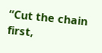“Cut the chain first,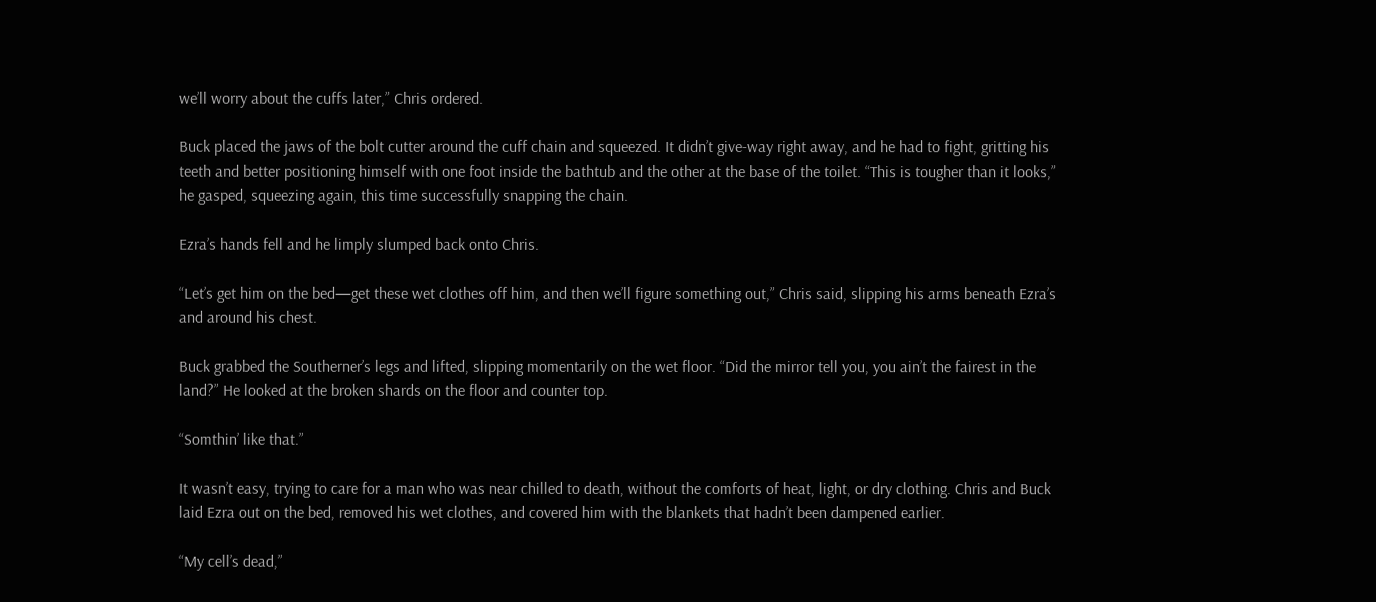we’ll worry about the cuffs later,” Chris ordered.

Buck placed the jaws of the bolt cutter around the cuff chain and squeezed. It didn’t give-way right away, and he had to fight, gritting his teeth and better positioning himself with one foot inside the bathtub and the other at the base of the toilet. “This is tougher than it looks,” he gasped, squeezing again, this time successfully snapping the chain.

Ezra’s hands fell and he limply slumped back onto Chris.

“Let’s get him on the bed—get these wet clothes off him, and then we’ll figure something out,” Chris said, slipping his arms beneath Ezra’s and around his chest.

Buck grabbed the Southerner’s legs and lifted, slipping momentarily on the wet floor. “Did the mirror tell you, you ain’t the fairest in the land?” He looked at the broken shards on the floor and counter top.

“Somthin’ like that.”

It wasn’t easy, trying to care for a man who was near chilled to death, without the comforts of heat, light, or dry clothing. Chris and Buck laid Ezra out on the bed, removed his wet clothes, and covered him with the blankets that hadn’t been dampened earlier.

“My cell’s dead,”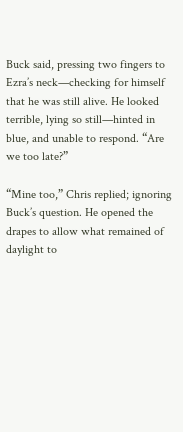Buck said, pressing two fingers to Ezra’s neck—checking for himself that he was still alive. He looked terrible, lying so still—hinted in blue, and unable to respond. “Are we too late?”

“Mine too,” Chris replied; ignoring Buck’s question. He opened the drapes to allow what remained of daylight to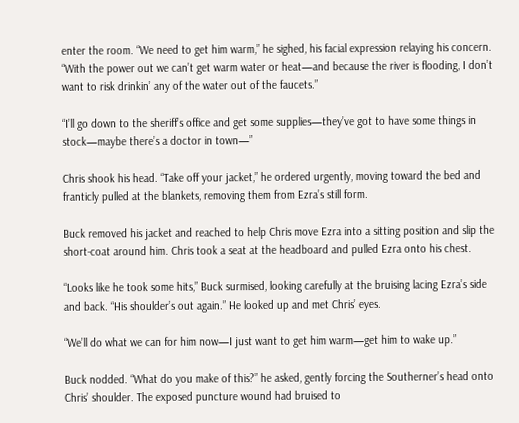enter the room. “We need to get him warm,” he sighed, his facial expression relaying his concern. “With the power out we can’t get warm water or heat—and because the river is flooding, I don’t want to risk drinkin’ any of the water out of the faucets.”

“I’ll go down to the sheriff’s office and get some supplies—they’ve got to have some things in stock—maybe there’s a doctor in town—”

Chris shook his head. “Take off your jacket,” he ordered urgently, moving toward the bed and franticly pulled at the blankets, removing them from Ezra’s still form.

Buck removed his jacket and reached to help Chris move Ezra into a sitting position and slip the short-coat around him. Chris took a seat at the headboard and pulled Ezra onto his chest.

“Looks like he took some hits,” Buck surmised, looking carefully at the bruising lacing Ezra’s side and back. “His shoulder’s out again.” He looked up and met Chris’ eyes.

“We’ll do what we can for him now—I just want to get him warm—get him to wake up.”

Buck nodded. “What do you make of this?” he asked, gently forcing the Southerner’s head onto Chris’ shoulder. The exposed puncture wound had bruised to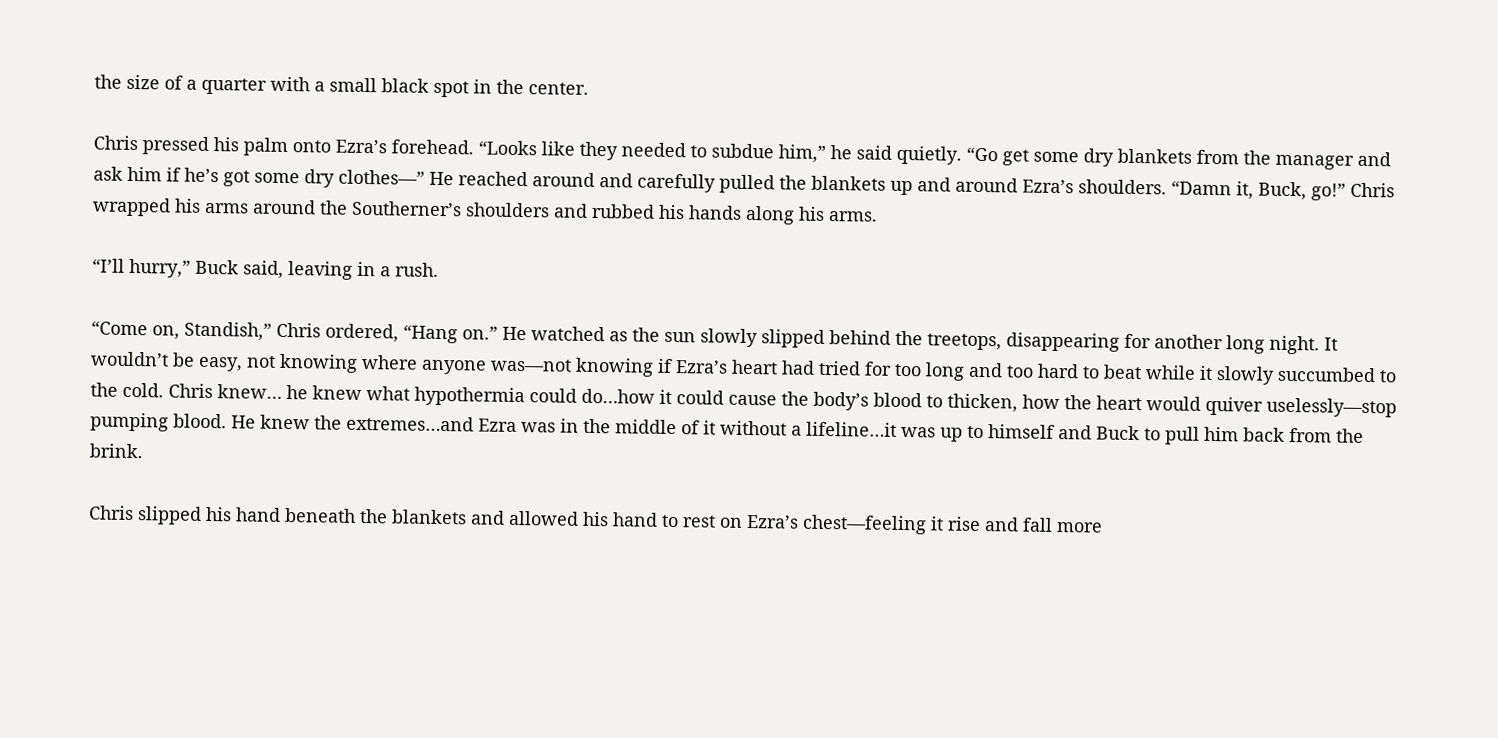the size of a quarter with a small black spot in the center.

Chris pressed his palm onto Ezra’s forehead. “Looks like they needed to subdue him,” he said quietly. “Go get some dry blankets from the manager and ask him if he’s got some dry clothes—” He reached around and carefully pulled the blankets up and around Ezra’s shoulders. “Damn it, Buck, go!” Chris wrapped his arms around the Southerner’s shoulders and rubbed his hands along his arms.

“I’ll hurry,” Buck said, leaving in a rush.

“Come on, Standish,” Chris ordered, “Hang on.” He watched as the sun slowly slipped behind the treetops, disappearing for another long night. It wouldn’t be easy, not knowing where anyone was—not knowing if Ezra’s heart had tried for too long and too hard to beat while it slowly succumbed to the cold. Chris knew… he knew what hypothermia could do…how it could cause the body’s blood to thicken, how the heart would quiver uselessly—stop pumping blood. He knew the extremes…and Ezra was in the middle of it without a lifeline…it was up to himself and Buck to pull him back from the brink.

Chris slipped his hand beneath the blankets and allowed his hand to rest on Ezra’s chest—feeling it rise and fall more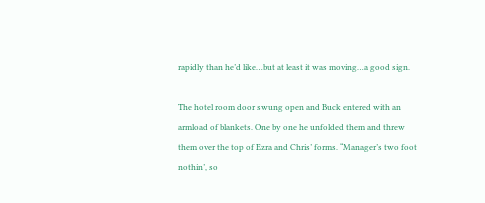rapidly than he’d like…but at least it was moving…a good sign.

The hotel room door swung open and Buck entered with an armload of blankets. One by one he unfolded them and threw them over the top of Ezra and Chris’ forms. “Manager’s two foot nothin’, so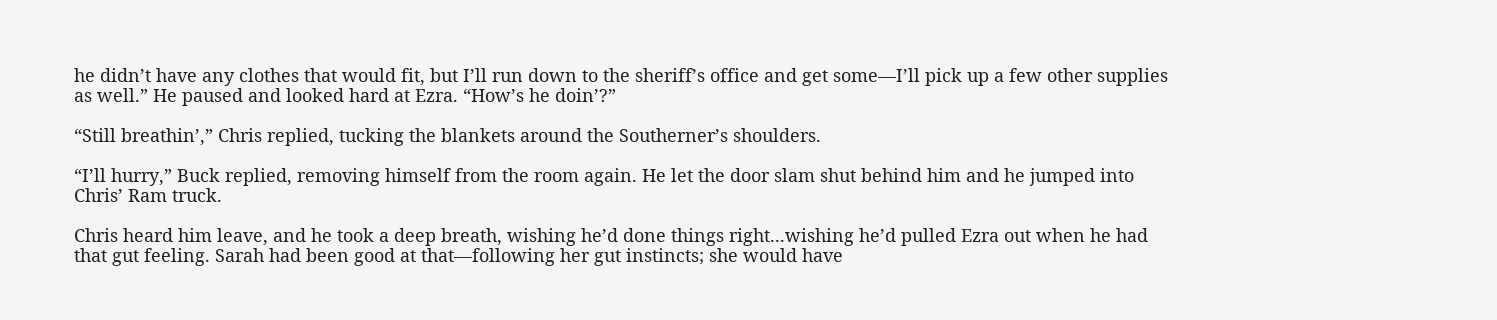he didn’t have any clothes that would fit, but I’ll run down to the sheriff’s office and get some—I’ll pick up a few other supplies as well.” He paused and looked hard at Ezra. “How’s he doin’?”

“Still breathin’,” Chris replied, tucking the blankets around the Southerner’s shoulders.

“I’ll hurry,” Buck replied, removing himself from the room again. He let the door slam shut behind him and he jumped into Chris’ Ram truck.

Chris heard him leave, and he took a deep breath, wishing he’d done things right...wishing he’d pulled Ezra out when he had that gut feeling. Sarah had been good at that—following her gut instincts; she would have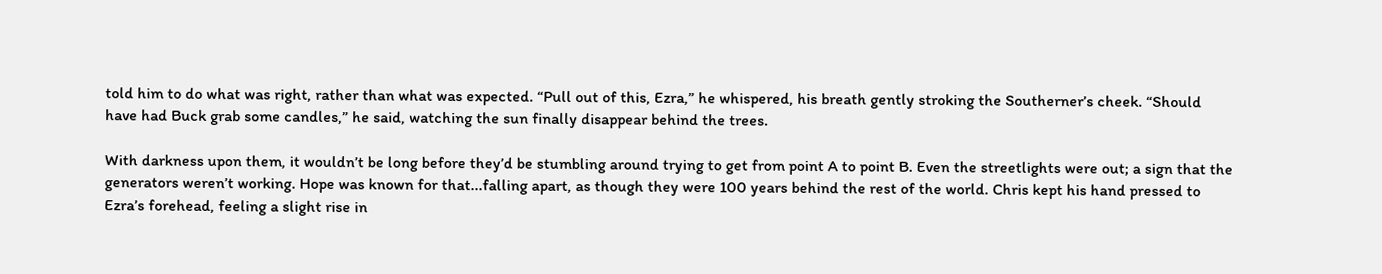told him to do what was right, rather than what was expected. “Pull out of this, Ezra,” he whispered, his breath gently stroking the Southerner’s cheek. “Should have had Buck grab some candles,” he said, watching the sun finally disappear behind the trees.

With darkness upon them, it wouldn’t be long before they’d be stumbling around trying to get from point A to point B. Even the streetlights were out; a sign that the generators weren’t working. Hope was known for that...falling apart, as though they were 100 years behind the rest of the world. Chris kept his hand pressed to Ezra’s forehead, feeling a slight rise in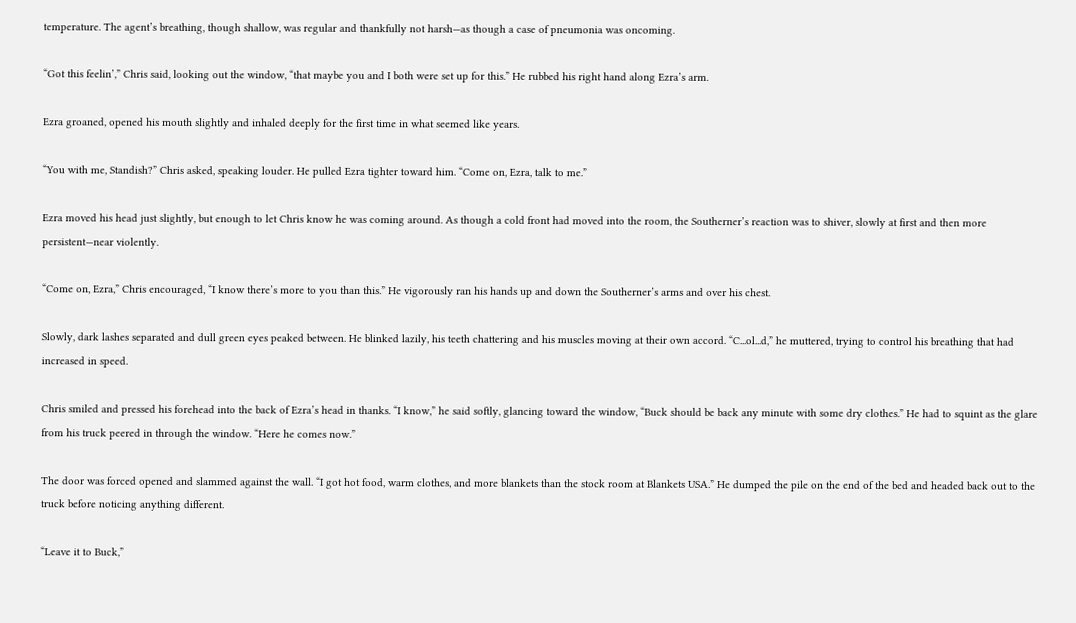temperature. The agent’s breathing, though shallow, was regular and thankfully not harsh—as though a case of pneumonia was oncoming.

“Got this feelin’,” Chris said, looking out the window, “that maybe you and I both were set up for this.” He rubbed his right hand along Ezra’s arm.

Ezra groaned, opened his mouth slightly and inhaled deeply for the first time in what seemed like years.

“You with me, Standish?” Chris asked, speaking louder. He pulled Ezra tighter toward him. “Come on, Ezra, talk to me.”

Ezra moved his head just slightly, but enough to let Chris know he was coming around. As though a cold front had moved into the room, the Southerner’s reaction was to shiver, slowly at first and then more persistent—near violently.

“Come on, Ezra,” Chris encouraged, “I know there’s more to you than this.” He vigorously ran his hands up and down the Southerner’s arms and over his chest.

Slowly, dark lashes separated and dull green eyes peaked between. He blinked lazily, his teeth chattering and his muscles moving at their own accord. “C...ol...d,” he muttered, trying to control his breathing that had increased in speed.

Chris smiled and pressed his forehead into the back of Ezra’s head in thanks. “I know,” he said softly, glancing toward the window, “Buck should be back any minute with some dry clothes.” He had to squint as the glare from his truck peered in through the window. “Here he comes now.”

The door was forced opened and slammed against the wall. “I got hot food, warm clothes, and more blankets than the stock room at Blankets USA.” He dumped the pile on the end of the bed and headed back out to the truck before noticing anything different.

“Leave it to Buck,”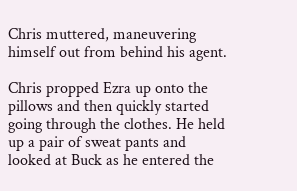Chris muttered, maneuvering himself out from behind his agent.

Chris propped Ezra up onto the pillows and then quickly started going through the clothes. He held up a pair of sweat pants and looked at Buck as he entered the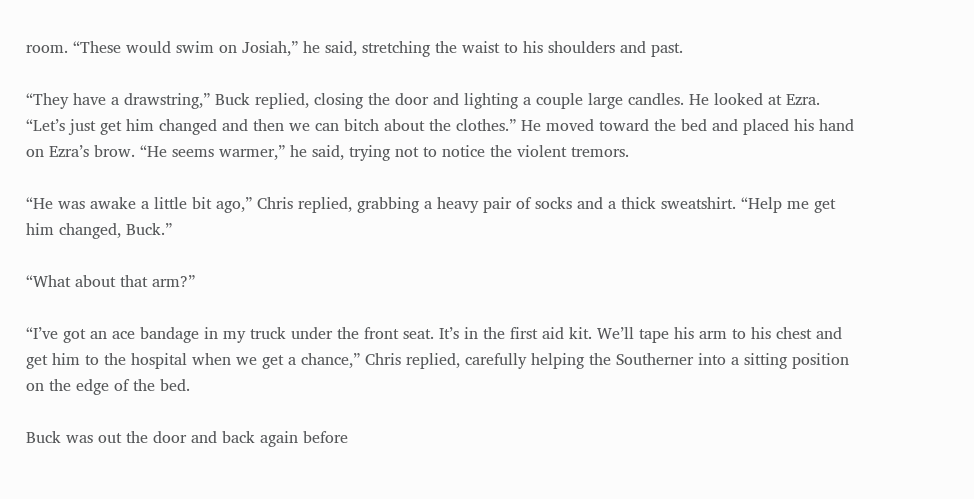room. “These would swim on Josiah,” he said, stretching the waist to his shoulders and past.

“They have a drawstring,” Buck replied, closing the door and lighting a couple large candles. He looked at Ezra. “Let’s just get him changed and then we can bitch about the clothes.” He moved toward the bed and placed his hand on Ezra’s brow. “He seems warmer,” he said, trying not to notice the violent tremors.

“He was awake a little bit ago,” Chris replied, grabbing a heavy pair of socks and a thick sweatshirt. “Help me get him changed, Buck.”

“What about that arm?”

“I’ve got an ace bandage in my truck under the front seat. It’s in the first aid kit. We’ll tape his arm to his chest and get him to the hospital when we get a chance,” Chris replied, carefully helping the Southerner into a sitting position on the edge of the bed.

Buck was out the door and back again before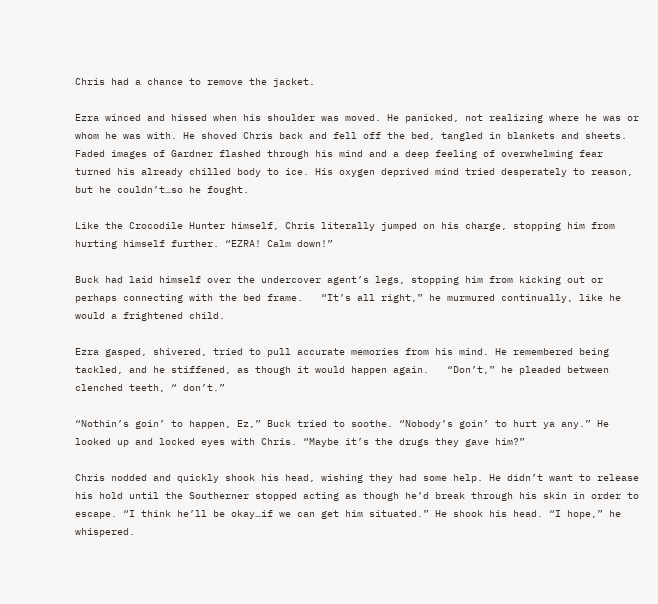Chris had a chance to remove the jacket.

Ezra winced and hissed when his shoulder was moved. He panicked, not realizing where he was or whom he was with. He shoved Chris back and fell off the bed, tangled in blankets and sheets.   Faded images of Gardner flashed through his mind and a deep feeling of overwhelming fear turned his already chilled body to ice. His oxygen deprived mind tried desperately to reason, but he couldn’t…so he fought.

Like the Crocodile Hunter himself, Chris literally jumped on his charge, stopping him from hurting himself further. “EZRA! Calm down!”

Buck had laid himself over the undercover agent’s legs, stopping him from kicking out or perhaps connecting with the bed frame.   “It’s all right,” he murmured continually, like he would a frightened child.

Ezra gasped, shivered, tried to pull accurate memories from his mind. He remembered being tackled, and he stiffened, as though it would happen again.   “Don’t,” he pleaded between clenched teeth, “ don’t.”

“Nothin’s goin’ to happen, Ez,” Buck tried to soothe. “Nobody’s goin’ to hurt ya any.” He looked up and locked eyes with Chris. “Maybe it’s the drugs they gave him?”

Chris nodded and quickly shook his head, wishing they had some help. He didn’t want to release his hold until the Southerner stopped acting as though he’d break through his skin in order to escape. “I think he’ll be okay…if we can get him situated.” He shook his head. “I hope,” he whispered.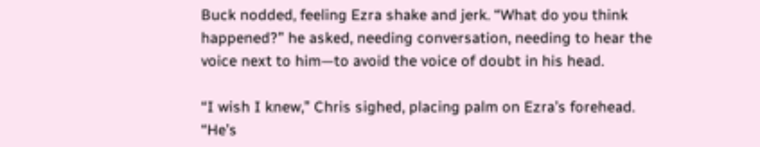Buck nodded, feeling Ezra shake and jerk. “What do you think happened?” he asked, needing conversation, needing to hear the voice next to him—to avoid the voice of doubt in his head.

“I wish I knew,” Chris sighed, placing palm on Ezra’s forehead. “He’s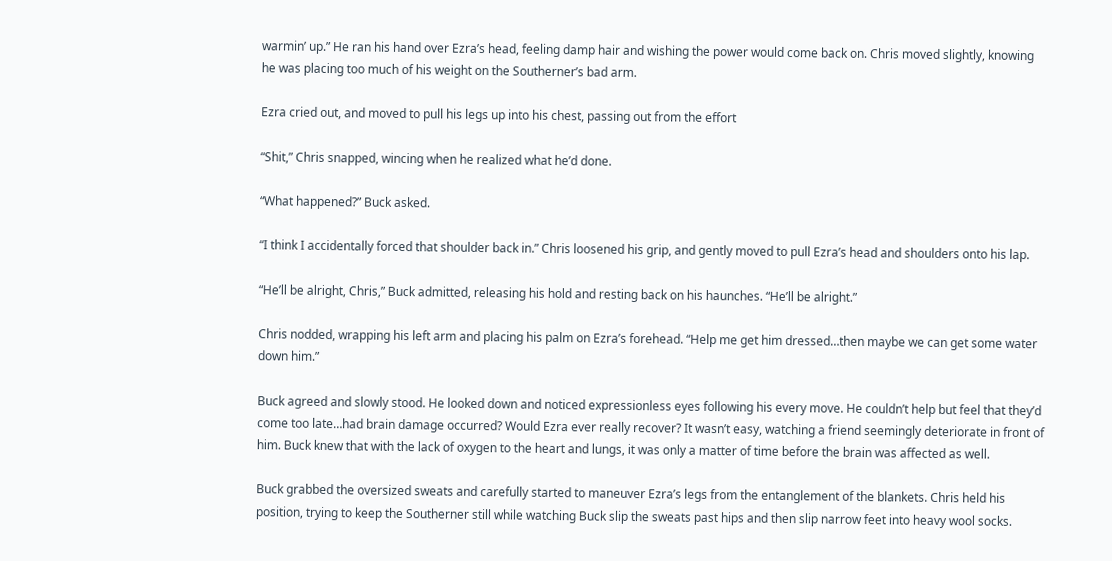warmin’ up.” He ran his hand over Ezra’s head, feeling damp hair and wishing the power would come back on. Chris moved slightly, knowing he was placing too much of his weight on the Southerner’s bad arm.

Ezra cried out, and moved to pull his legs up into his chest, passing out from the effort

“Shit,” Chris snapped, wincing when he realized what he’d done.

“What happened?” Buck asked.

“I think I accidentally forced that shoulder back in.” Chris loosened his grip, and gently moved to pull Ezra’s head and shoulders onto his lap.

“He’ll be alright, Chris,” Buck admitted, releasing his hold and resting back on his haunches. “He’ll be alright.”

Chris nodded, wrapping his left arm and placing his palm on Ezra’s forehead. “Help me get him dressed…then maybe we can get some water down him.”

Buck agreed and slowly stood. He looked down and noticed expressionless eyes following his every move. He couldn’t help but feel that they’d come too late…had brain damage occurred? Would Ezra ever really recover? It wasn’t easy, watching a friend seemingly deteriorate in front of him. Buck knew that with the lack of oxygen to the heart and lungs, it was only a matter of time before the brain was affected as well.

Buck grabbed the oversized sweats and carefully started to maneuver Ezra’s legs from the entanglement of the blankets. Chris held his position, trying to keep the Southerner still while watching Buck slip the sweats past hips and then slip narrow feet into heavy wool socks.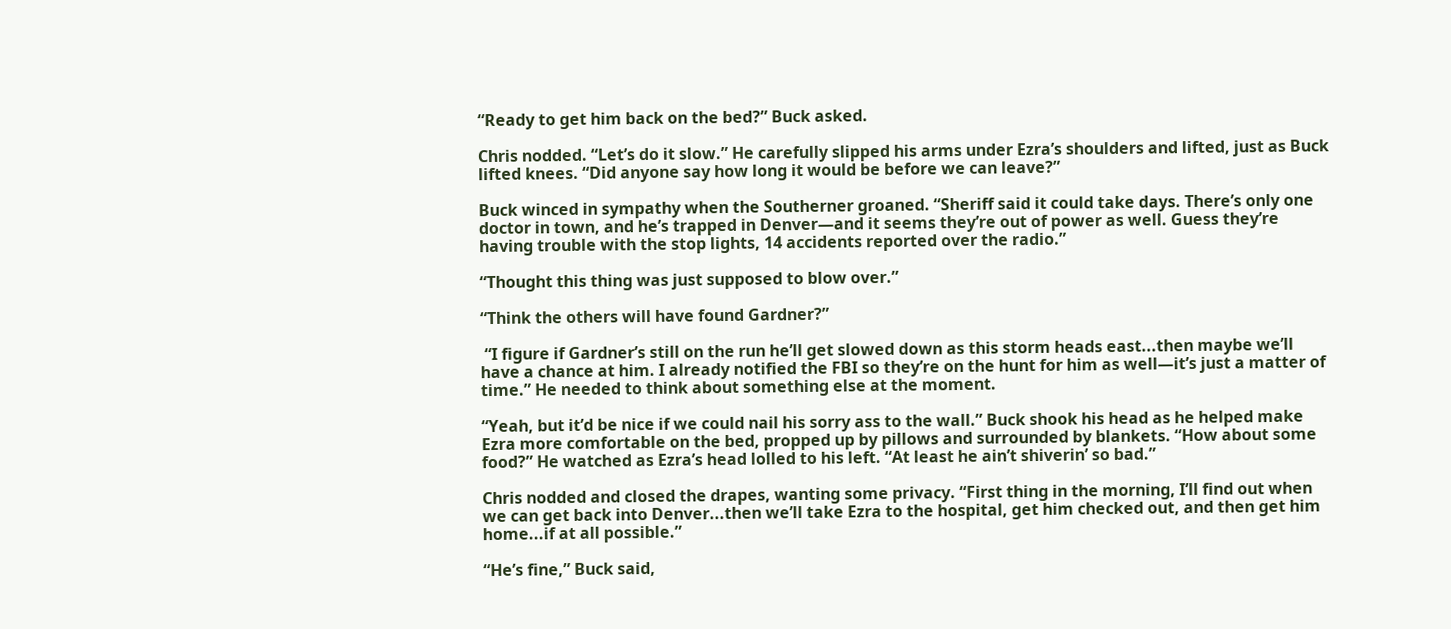“Ready to get him back on the bed?” Buck asked.

Chris nodded. “Let’s do it slow.” He carefully slipped his arms under Ezra’s shoulders and lifted, just as Buck lifted knees. “Did anyone say how long it would be before we can leave?”

Buck winced in sympathy when the Southerner groaned. “Sheriff said it could take days. There’s only one doctor in town, and he’s trapped in Denver—and it seems they’re out of power as well. Guess they’re having trouble with the stop lights, 14 accidents reported over the radio.”

“Thought this thing was just supposed to blow over.”

“Think the others will have found Gardner?”

 “I figure if Gardner’s still on the run he’ll get slowed down as this storm heads east...then maybe we’ll have a chance at him. I already notified the FBI so they’re on the hunt for him as well—it’s just a matter of time.” He needed to think about something else at the moment.

“Yeah, but it’d be nice if we could nail his sorry ass to the wall.” Buck shook his head as he helped make Ezra more comfortable on the bed, propped up by pillows and surrounded by blankets. “How about some food?” He watched as Ezra’s head lolled to his left. “At least he ain’t shiverin’ so bad.”

Chris nodded and closed the drapes, wanting some privacy. “First thing in the morning, I’ll find out when we can get back into Denver...then we’ll take Ezra to the hospital, get him checked out, and then get him home...if at all possible.”

“He’s fine,” Buck said,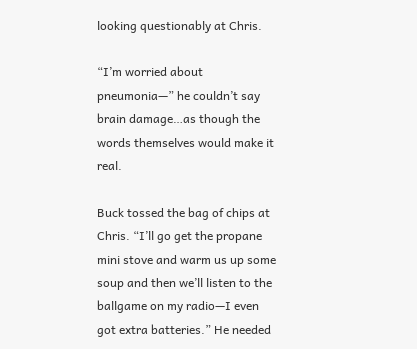looking questionably at Chris.

“I’m worried about pneumonia—” he couldn’t say brain damage…as though the words themselves would make it real.

Buck tossed the bag of chips at Chris. “I’ll go get the propane mini stove and warm us up some soup and then we’ll listen to the ballgame on my radio—I even got extra batteries.” He needed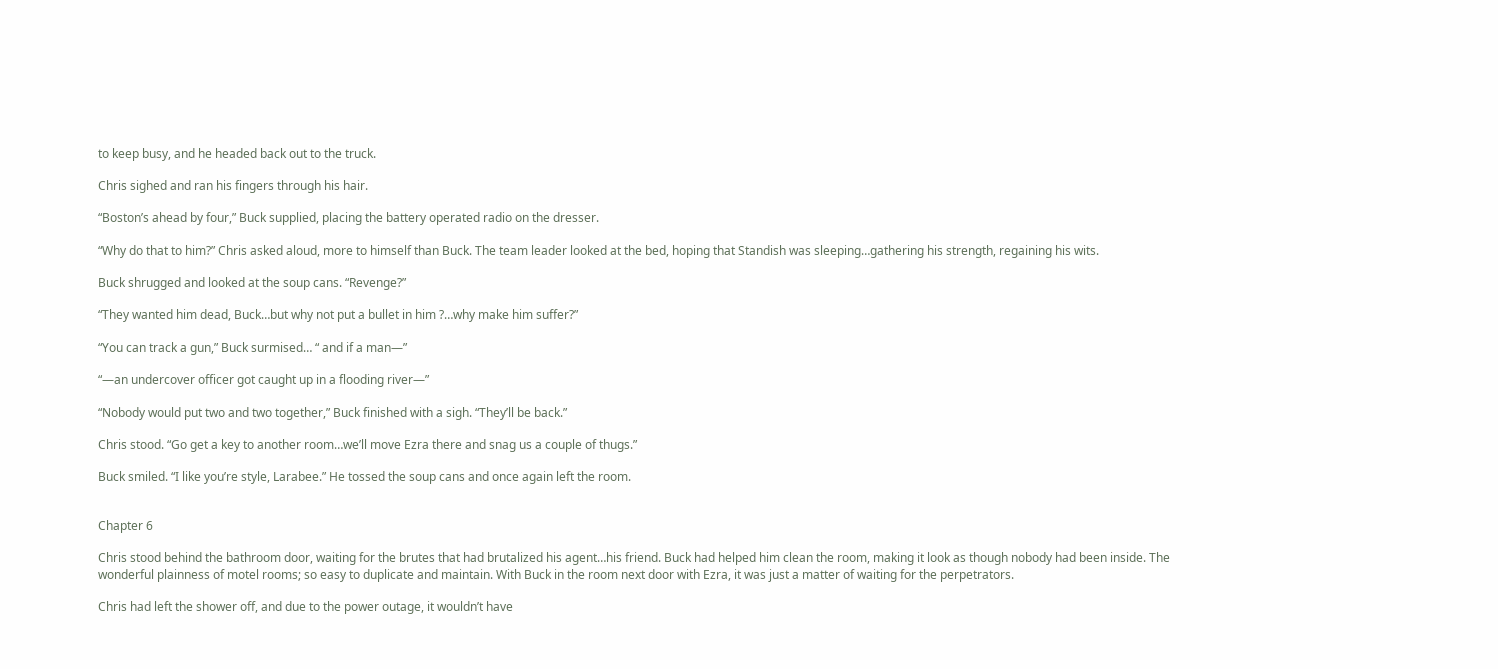to keep busy, and he headed back out to the truck.

Chris sighed and ran his fingers through his hair.

“Boston’s ahead by four,” Buck supplied, placing the battery operated radio on the dresser.

“Why do that to him?” Chris asked aloud, more to himself than Buck. The team leader looked at the bed, hoping that Standish was sleeping…gathering his strength, regaining his wits.

Buck shrugged and looked at the soup cans. “Revenge?”

“They wanted him dead, Buck…but why not put a bullet in him ?…why make him suffer?”

“You can track a gun,” Buck surmised… “ and if a man—”

“—an undercover officer got caught up in a flooding river—”

“Nobody would put two and two together,” Buck finished with a sigh. “They’ll be back.”

Chris stood. “Go get a key to another room…we’ll move Ezra there and snag us a couple of thugs.”

Buck smiled. “I like you’re style, Larabee.” He tossed the soup cans and once again left the room.


Chapter 6

Chris stood behind the bathroom door, waiting for the brutes that had brutalized his agent…his friend. Buck had helped him clean the room, making it look as though nobody had been inside. The wonderful plainness of motel rooms; so easy to duplicate and maintain. With Buck in the room next door with Ezra, it was just a matter of waiting for the perpetrators.

Chris had left the shower off, and due to the power outage, it wouldn’t have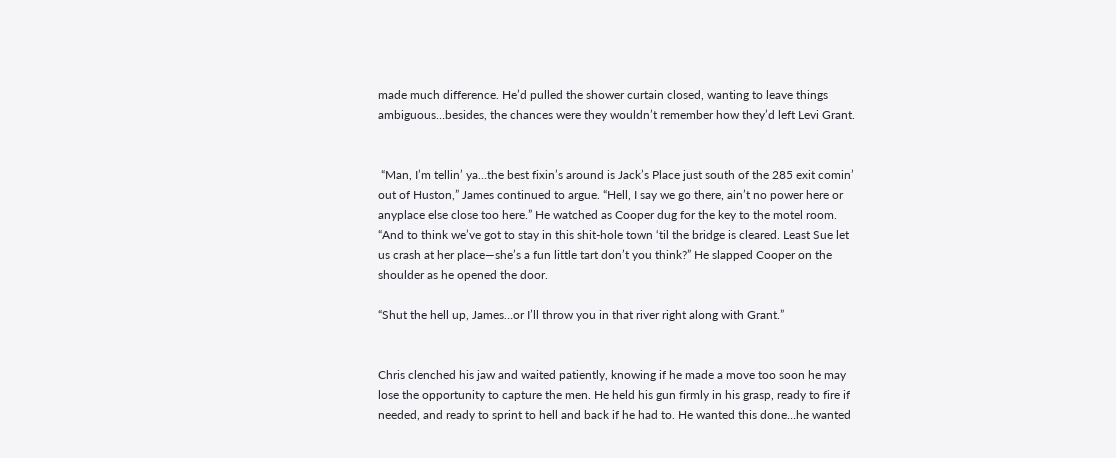made much difference. He’d pulled the shower curtain closed, wanting to leave things ambiguous…besides, the chances were they wouldn’t remember how they’d left Levi Grant.


 “Man, I’m tellin’ ya…the best fixin’s around is Jack’s Place just south of the 285 exit comin’ out of Huston,” James continued to argue. “Hell, I say we go there, ain’t no power here or anyplace else close too here.” He watched as Cooper dug for the key to the motel room. “And to think we’ve got to stay in this shit-hole town ‘til the bridge is cleared. Least Sue let us crash at her place—she’s a fun little tart don’t you think?” He slapped Cooper on the shoulder as he opened the door.

“Shut the hell up, James…or I’ll throw you in that river right along with Grant.”


Chris clenched his jaw and waited patiently, knowing if he made a move too soon he may lose the opportunity to capture the men. He held his gun firmly in his grasp, ready to fire if needed, and ready to sprint to hell and back if he had to. He wanted this done…he wanted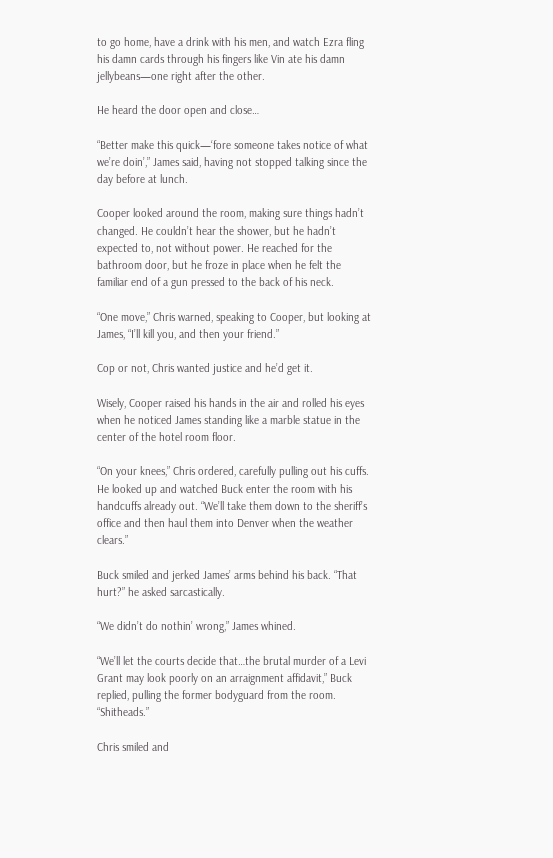to go home, have a drink with his men, and watch Ezra fling his damn cards through his fingers like Vin ate his damn jellybeans—one right after the other.

He heard the door open and close…

“Better make this quick—‘fore someone takes notice of what we’re doin’,” James said, having not stopped talking since the day before at lunch.

Cooper looked around the room, making sure things hadn’t changed. He couldn’t hear the shower, but he hadn’t expected to, not without power. He reached for the bathroom door, but he froze in place when he felt the familiar end of a gun pressed to the back of his neck.

“One move,” Chris warned, speaking to Cooper, but looking at James, “I’ll kill you, and then your friend.”

Cop or not, Chris wanted justice and he’d get it.

Wisely, Cooper raised his hands in the air and rolled his eyes when he noticed James standing like a marble statue in the center of the hotel room floor.

“On your knees,” Chris ordered, carefully pulling out his cuffs. He looked up and watched Buck enter the room with his handcuffs already out. “We’ll take them down to the sheriff’s office and then haul them into Denver when the weather clears.”

Buck smiled and jerked James’ arms behind his back. “That hurt?” he asked sarcastically.

“We didn’t do nothin’ wrong,” James whined.

“We’ll let the courts decide that…the brutal murder of a Levi Grant may look poorly on an arraignment affidavit,” Buck replied, pulling the former bodyguard from the room. “Shitheads.”

Chris smiled and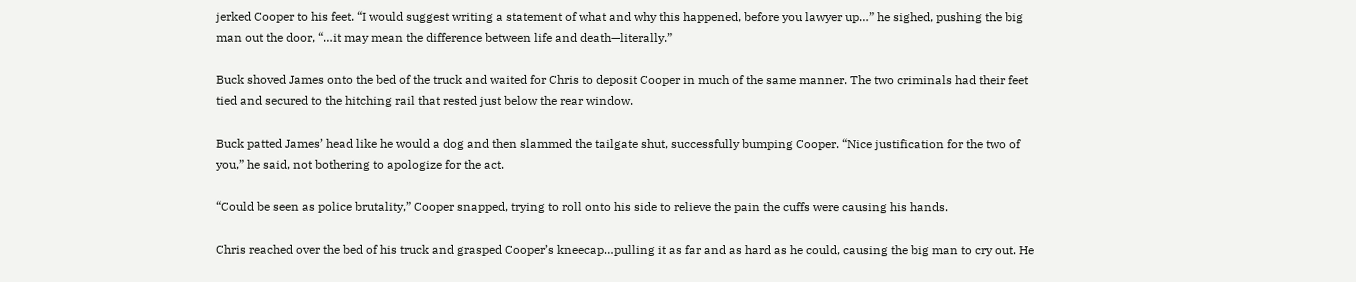jerked Cooper to his feet. “I would suggest writing a statement of what and why this happened, before you lawyer up…” he sighed, pushing the big man out the door, “…it may mean the difference between life and death—literally.”

Buck shoved James onto the bed of the truck and waited for Chris to deposit Cooper in much of the same manner. The two criminals had their feet tied and secured to the hitching rail that rested just below the rear window.

Buck patted James’ head like he would a dog and then slammed the tailgate shut, successfully bumping Cooper. “Nice justification for the two of you,” he said, not bothering to apologize for the act.

“Could be seen as police brutality,” Cooper snapped, trying to roll onto his side to relieve the pain the cuffs were causing his hands.

Chris reached over the bed of his truck and grasped Cooper’s kneecap…pulling it as far and as hard as he could, causing the big man to cry out. He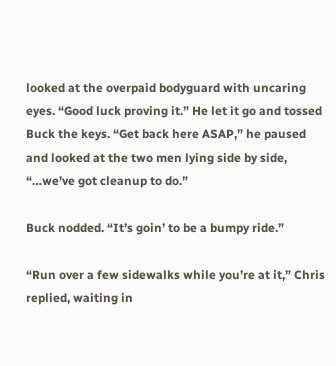looked at the overpaid bodyguard with uncaring eyes. “Good luck proving it.” He let it go and tossed Buck the keys. “Get back here ASAP,” he paused and looked at the two men lying side by side, “…we’ve got cleanup to do.”

Buck nodded. “It’s goin’ to be a bumpy ride.”

“Run over a few sidewalks while you’re at it,” Chris replied, waiting in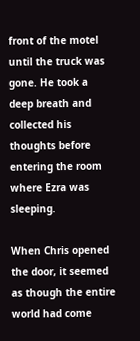front of the motel until the truck was gone. He took a deep breath and collected his thoughts before entering the room where Ezra was sleeping.

When Chris opened the door, it seemed as though the entire world had come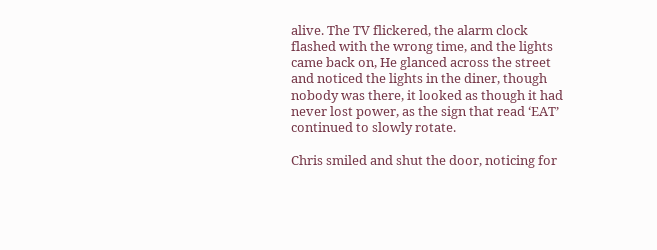alive. The TV flickered, the alarm clock flashed with the wrong time, and the lights came back on, He glanced across the street and noticed the lights in the diner, though nobody was there, it looked as though it had never lost power, as the sign that read ‘EAT’ continued to slowly rotate.

Chris smiled and shut the door, noticing for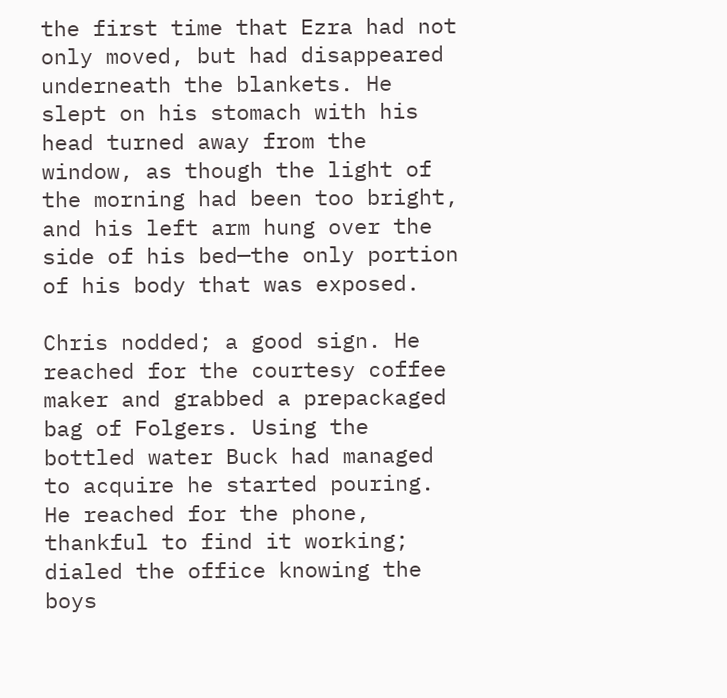the first time that Ezra had not only moved, but had disappeared underneath the blankets. He slept on his stomach with his head turned away from the window, as though the light of the morning had been too bright, and his left arm hung over the side of his bed—the only portion of his body that was exposed.

Chris nodded; a good sign. He reached for the courtesy coffee maker and grabbed a prepackaged bag of Folgers. Using the bottled water Buck had managed to acquire he started pouring. He reached for the phone, thankful to find it working; dialed the office knowing the boys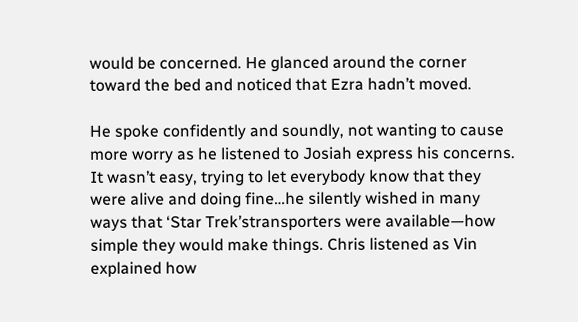would be concerned. He glanced around the corner toward the bed and noticed that Ezra hadn’t moved.

He spoke confidently and soundly, not wanting to cause more worry as he listened to Josiah express his concerns. It wasn’t easy, trying to let everybody know that they were alive and doing fine…he silently wished in many ways that ‘Star Trek’stransporters were available—how simple they would make things. Chris listened as Vin explained how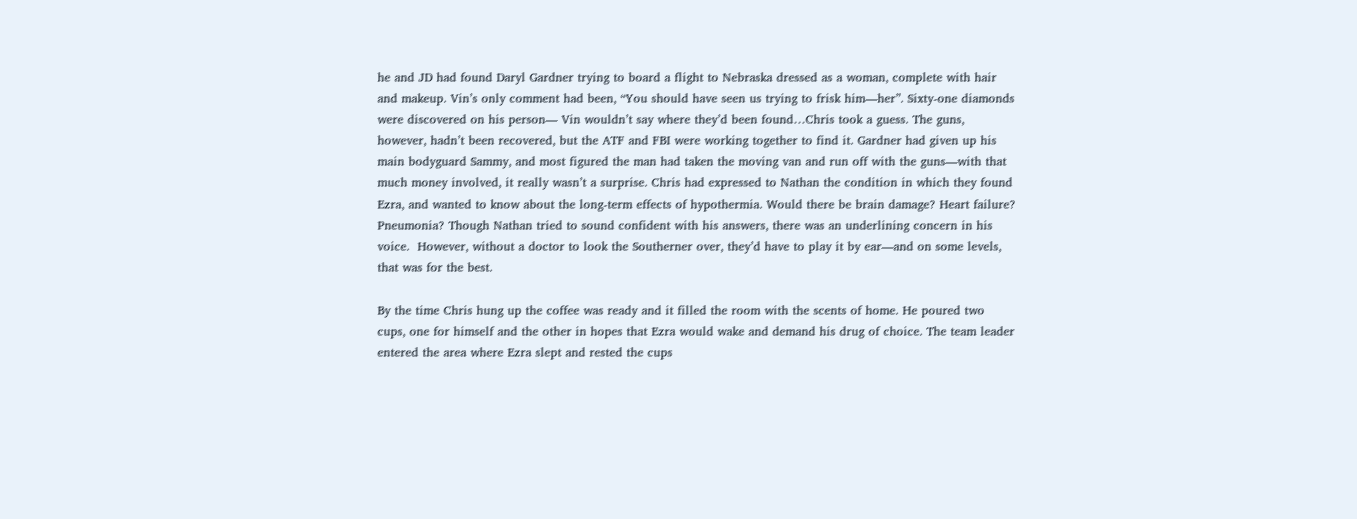he and JD had found Daryl Gardner trying to board a flight to Nebraska dressed as a woman, complete with hair and makeup. Vin’s only comment had been, “You should have seen us trying to frisk him—her”. Sixty-one diamonds were discovered on his person— Vin wouldn’t say where they’d been found…Chris took a guess. The guns, however, hadn’t been recovered, but the ATF and FBI were working together to find it. Gardner had given up his main bodyguard Sammy, and most figured the man had taken the moving van and run off with the guns—with that much money involved, it really wasn’t a surprise. Chris had expressed to Nathan the condition in which they found Ezra, and wanted to know about the long-term effects of hypothermia. Would there be brain damage? Heart failure? Pneumonia? Though Nathan tried to sound confident with his answers, there was an underlining concern in his voice.  However, without a doctor to look the Southerner over, they’d have to play it by ear—and on some levels, that was for the best.

By the time Chris hung up the coffee was ready and it filled the room with the scents of home. He poured two cups, one for himself and the other in hopes that Ezra would wake and demand his drug of choice. The team leader entered the area where Ezra slept and rested the cups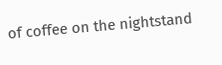of coffee on the nightstand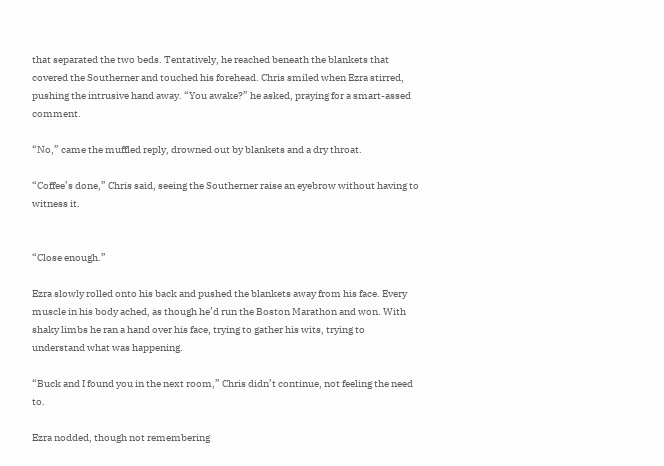that separated the two beds. Tentatively, he reached beneath the blankets that covered the Southerner and touched his forehead. Chris smiled when Ezra stirred, pushing the intrusive hand away. “You awake?” he asked, praying for a smart-assed comment.

“No,” came the muffled reply, drowned out by blankets and a dry throat.

“Coffee’s done,” Chris said, seeing the Southerner raise an eyebrow without having to witness it.


“Close enough.”

Ezra slowly rolled onto his back and pushed the blankets away from his face. Every muscle in his body ached, as though he’d run the Boston Marathon and won. With shaky limbs he ran a hand over his face, trying to gather his wits, trying to understand what was happening.

“Buck and I found you in the next room,” Chris didn’t continue, not feeling the need to.

Ezra nodded, though not remembering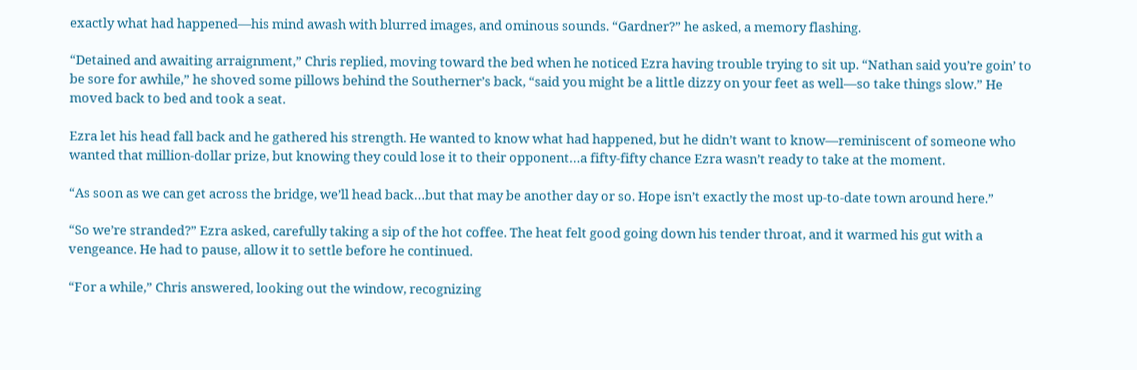exactly what had happened—his mind awash with blurred images, and ominous sounds. “Gardner?” he asked, a memory flashing.

“Detained and awaiting arraignment,” Chris replied, moving toward the bed when he noticed Ezra having trouble trying to sit up. “Nathan said you’re goin’ to be sore for awhile,” he shoved some pillows behind the Southerner’s back, “said you might be a little dizzy on your feet as well—so take things slow.” He moved back to bed and took a seat.

Ezra let his head fall back and he gathered his strength. He wanted to know what had happened, but he didn’t want to know—reminiscent of someone who wanted that million-dollar prize, but knowing they could lose it to their opponent…a fifty-fifty chance Ezra wasn’t ready to take at the moment.

“As soon as we can get across the bridge, we’ll head back…but that may be another day or so. Hope isn’t exactly the most up-to-date town around here.”

“So we’re stranded?” Ezra asked, carefully taking a sip of the hot coffee. The heat felt good going down his tender throat, and it warmed his gut with a vengeance. He had to pause, allow it to settle before he continued.

“For a while,” Chris answered, looking out the window, recognizing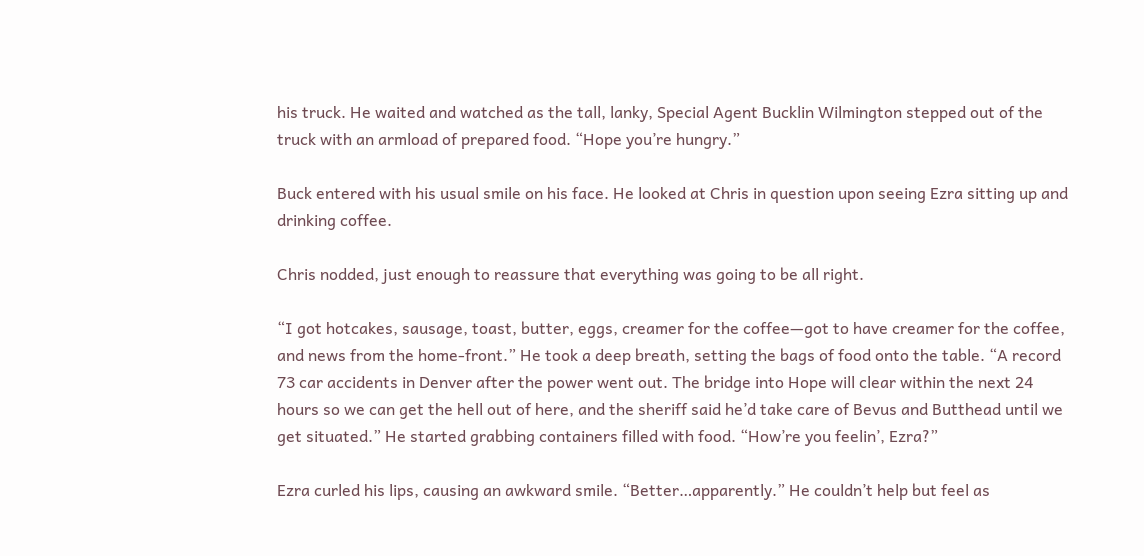his truck. He waited and watched as the tall, lanky, Special Agent Bucklin Wilmington stepped out of the truck with an armload of prepared food. “Hope you’re hungry.”

Buck entered with his usual smile on his face. He looked at Chris in question upon seeing Ezra sitting up and drinking coffee.

Chris nodded, just enough to reassure that everything was going to be all right.

“I got hotcakes, sausage, toast, butter, eggs, creamer for the coffee—got to have creamer for the coffee, and news from the home-front.” He took a deep breath, setting the bags of food onto the table. “A record 73 car accidents in Denver after the power went out. The bridge into Hope will clear within the next 24 hours so we can get the hell out of here, and the sheriff said he’d take care of Bevus and Butthead until we get situated.” He started grabbing containers filled with food. “How’re you feelin’, Ezra?”

Ezra curled his lips, causing an awkward smile. “Better…apparently.” He couldn’t help but feel as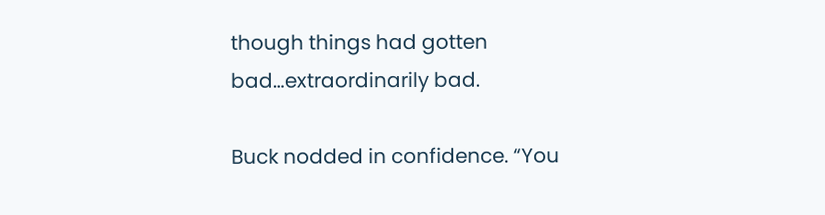though things had gotten bad…extraordinarily bad.

Buck nodded in confidence. “You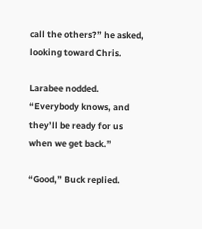call the others?” he asked, looking toward Chris.

Larabee nodded. “Everybody knows, and they’ll be ready for us when we get back.”

“Good,” Buck replied.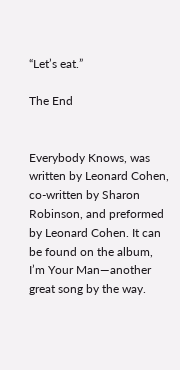“Let’s eat.”

The End


Everybody Knows, was written by Leonard Cohen, co-written by Sharon Robinson, and preformed by Leonard Cohen. It can be found on the album, I’m Your Man—another great song by the way.